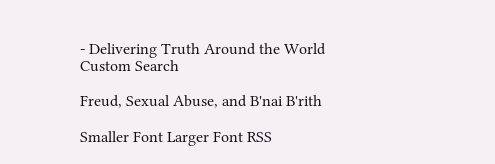- Delivering Truth Around the World
Custom Search

Freud, Sexual Abuse, and B'nai B'rith

Smaller Font Larger Font RSS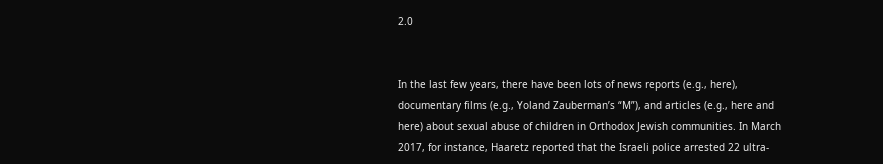2.0


In the last few years, there have been lots of news reports (e.g., here), documentary films (e.g., Yoland Zauberman’s “M”), and articles (e.g., here and here) about sexual abuse of children in Orthodox Jewish communities. In March 2017, for instance, Haaretz reported that the Israeli police arrested 22 ultra-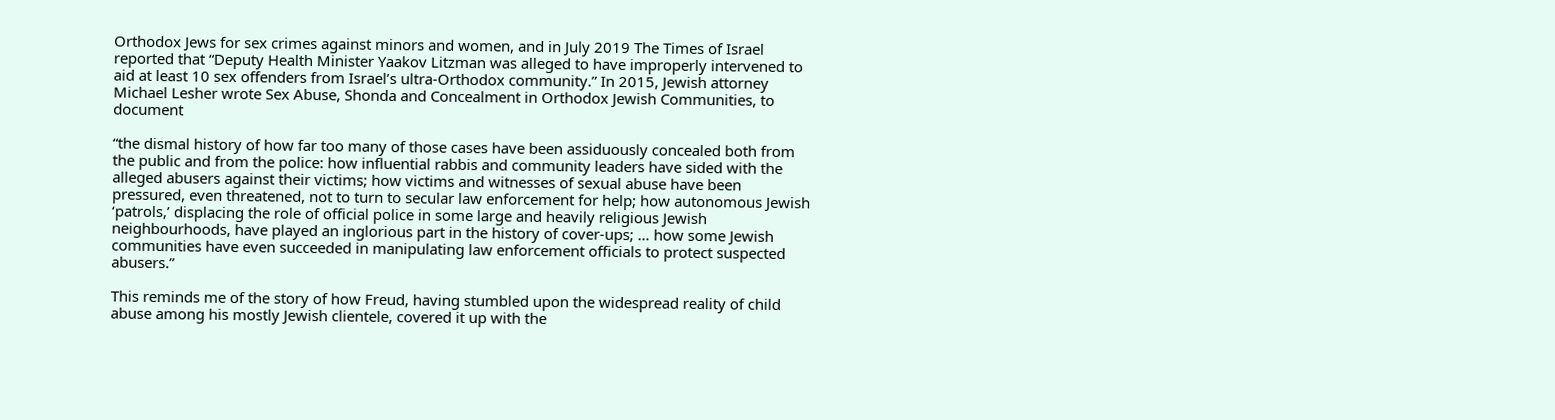Orthodox Jews for sex crimes against minors and women, and in July 2019 The Times of Israel reported that “Deputy Health Minister Yaakov Litzman was alleged to have improperly intervened to aid at least 10 sex offenders from Israel’s ultra-Orthodox community.” In 2015, Jewish attorney Michael Lesher wrote Sex Abuse, Shonda and Concealment in Orthodox Jewish Communities, to document

“the dismal history of how far too many of those cases have been assiduously concealed both from the public and from the police: how influential rabbis and community leaders have sided with the alleged abusers against their victims; how victims and witnesses of sexual abuse have been pressured, even threatened, not to turn to secular law enforcement for help; how autonomous Jewish ‘patrols,’ displacing the role of official police in some large and heavily religious Jewish neighbourhoods, have played an inglorious part in the history of cover-ups; … how some Jewish communities have even succeeded in manipulating law enforcement officials to protect suspected abusers.”

This reminds me of the story of how Freud, having stumbled upon the widespread reality of child abuse among his mostly Jewish clientele, covered it up with the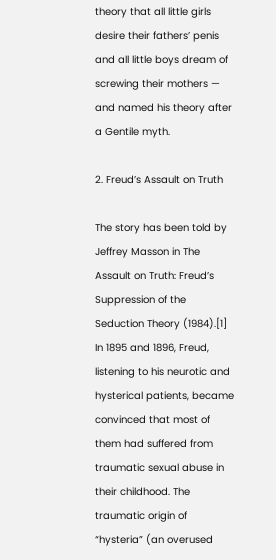theory that all little girls desire their fathers’ penis and all little boys dream of screwing their mothers — and named his theory after a Gentile myth.

2. Freud’s Assault on Truth

The story has been told by Jeffrey Masson in The Assault on Truth: Freud’s Suppression of the Seduction Theory (1984).[1] In 1895 and 1896, Freud, listening to his neurotic and hysterical patients, became convinced that most of them had suffered from traumatic sexual abuse in their childhood. The traumatic origin of “hysteria” (an overused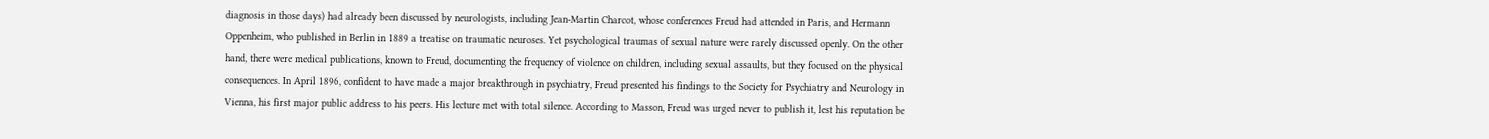diagnosis in those days) had already been discussed by neurologists, including Jean-Martin Charcot, whose conferences Freud had attended in Paris, and Hermann Oppenheim, who published in Berlin in 1889 a treatise on traumatic neuroses. Yet psychological traumas of sexual nature were rarely discussed openly. On the other hand, there were medical publications, known to Freud, documenting the frequency of violence on children, including sexual assaults, but they focused on the physical consequences. In April 1896, confident to have made a major breakthrough in psychiatry, Freud presented his findings to the Society for Psychiatry and Neurology in Vienna, his first major public address to his peers. His lecture met with total silence. According to Masson, Freud was urged never to publish it, lest his reputation be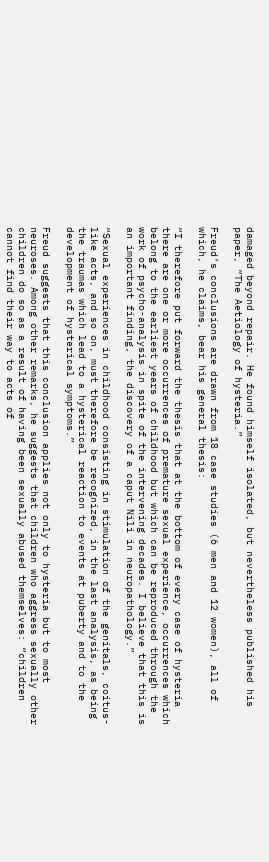damaged beyond repair. He found himself isolated, but nevertheless published his paper, “The Aetiology of hysteria.”

Freud’s conclusions are drawn from 18 case studies (6 men and 12 women), all of which, he claims, bear his general thesis:

“I therefore put forward the thesis that at the bottom of every case of hysteria there are one or more occurrences of premature sexual experience, occurrences which belong to the earliest years of childhood but which can be reproduced through the work of psycho-analysis in spite of the intervening decades. I believe that this is an important finding, the discovery of a caput Nili in neuropathology.”

“Sexual experiences in childhood consisting in stimulation of the genitals, coitus-like acts, and so on, must therefore be recognized, in the last analysis, as being the traumas which lead to a hysterical reaction to events at puberty and to the development of hysterical symptoms.”

Freud suggests that this conclusion applies not only to hysteria but to most neuroses. Among other remarks, he suggests that children who aggress sexually other children do so as a result of having been sexually abused themselves: “children cannot find their way to acts of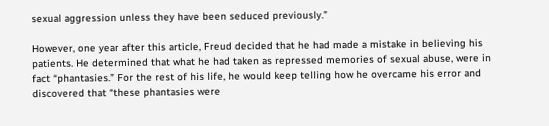sexual aggression unless they have been seduced previously.”

However, one year after this article, Freud decided that he had made a mistake in believing his patients. He determined that what he had taken as repressed memories of sexual abuse, were in fact “phantasies.” For the rest of his life, he would keep telling how he overcame his error and discovered that “these phantasies were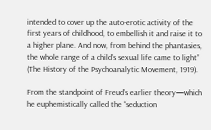intended to cover up the auto-erotic activity of the first years of childhood, to embellish it and raise it to a higher plane. And now, from behind the phantasies, the whole range of a child’s sexual life came to light” (The History of the Psychoanalytic Movement, 1919).

From the standpoint of Freud’s earlier theory—which he euphemistically called the “seduction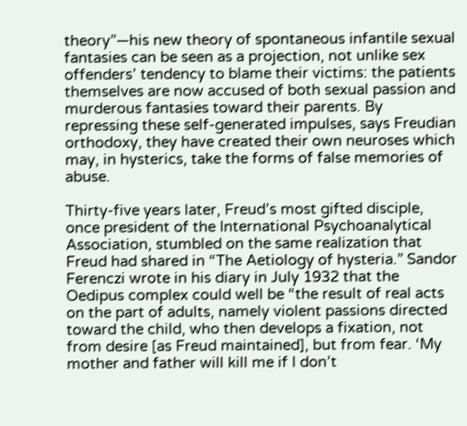theory”—his new theory of spontaneous infantile sexual fantasies can be seen as a projection, not unlike sex offenders’ tendency to blame their victims: the patients themselves are now accused of both sexual passion and murderous fantasies toward their parents. By repressing these self-generated impulses, says Freudian orthodoxy, they have created their own neuroses which may, in hysterics, take the forms of false memories of abuse.

Thirty-five years later, Freud’s most gifted disciple, once president of the International Psychoanalytical Association, stumbled on the same realization that Freud had shared in “The Aetiology of hysteria.” Sandor Ferenczi wrote in his diary in July 1932 that the Oedipus complex could well be “the result of real acts on the part of adults, namely violent passions directed toward the child, who then develops a fixation, not from desire [as Freud maintained], but from fear. ‘My mother and father will kill me if I don’t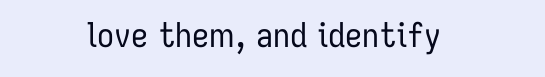love them, and identify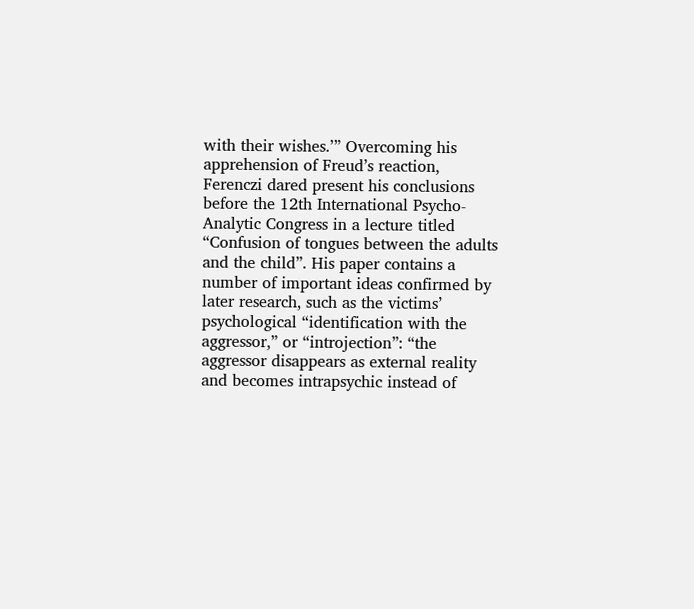with their wishes.’” Overcoming his apprehension of Freud’s reaction, Ferenczi dared present his conclusions before the 12th International Psycho-Analytic Congress in a lecture titled “Confusion of tongues between the adults and the child”. His paper contains a number of important ideas confirmed by later research, such as the victims’ psychological “identification with the aggressor,” or “introjection”: “the aggressor disappears as external reality and becomes intrapsychic instead of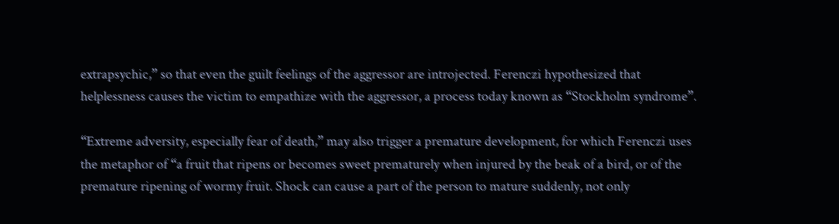extrapsychic,” so that even the guilt feelings of the aggressor are introjected. Ferenczi hypothesized that helplessness causes the victim to empathize with the aggressor, a process today known as “Stockholm syndrome”.

“Extreme adversity, especially fear of death,” may also trigger a premature development, for which Ferenczi uses the metaphor of “a fruit that ripens or becomes sweet prematurely when injured by the beak of a bird, or of the premature ripening of wormy fruit. Shock can cause a part of the person to mature suddenly, not only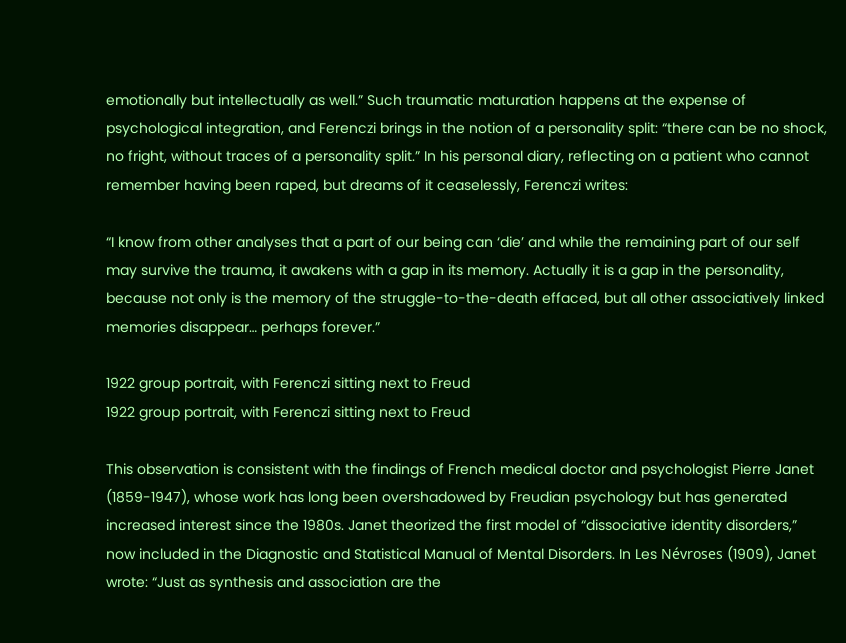emotionally but intellectually as well.” Such traumatic maturation happens at the expense of psychological integration, and Ferenczi brings in the notion of a personality split: “there can be no shock, no fright, without traces of a personality split.” In his personal diary, reflecting on a patient who cannot remember having been raped, but dreams of it ceaselessly, Ferenczi writes:

“I know from other analyses that a part of our being can ‘die’ and while the remaining part of our self may survive the trauma, it awakens with a gap in its memory. Actually it is a gap in the personality, because not only is the memory of the struggle-to-the-death effaced, but all other associatively linked memories disappear… perhaps forever.”

1922 group portrait, with Ferenczi sitting next to Freud
1922 group portrait, with Ferenczi sitting next to Freud

This observation is consistent with the findings of French medical doctor and psychologist Pierre Janet (1859-1947), whose work has long been overshadowed by Freudian psychology but has generated increased interest since the 1980s. Janet theorized the first model of “dissociative identity disorders,” now included in the Diagnostic and Statistical Manual of Mental Disorders. In Les Névroses (1909), Janet wrote: “Just as synthesis and association are the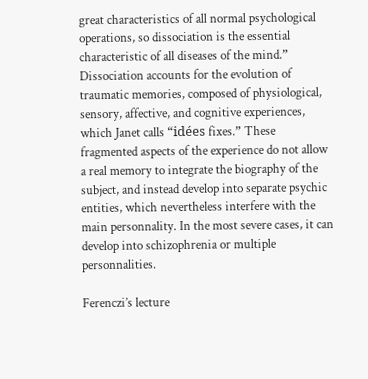great characteristics of all normal psychological operations, so dissociation is the essential characteristic of all diseases of the mind.” Dissociation accounts for the evolution of traumatic memories, composed of physiological, sensory, affective, and cognitive experiences, which Janet calls “idées fixes.” These fragmented aspects of the experience do not allow a real memory to integrate the biography of the subject, and instead develop into separate psychic entities, which nevertheless interfere with the main personnality. In the most severe cases, it can develop into schizophrenia or multiple personnalities.

Ferenczi’s lecture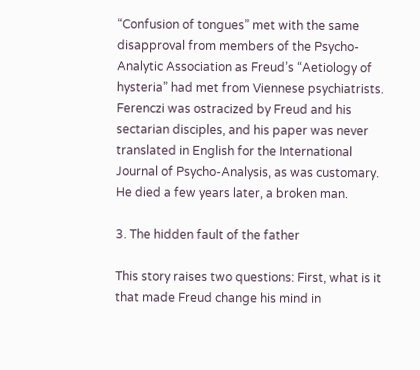“Confusion of tongues” met with the same disapproval from members of the Psycho-Analytic Association as Freud’s “Aetiology of hysteria” had met from Viennese psychiatrists. Ferenczi was ostracized by Freud and his sectarian disciples, and his paper was never translated in English for the International Journal of Psycho-Analysis, as was customary. He died a few years later, a broken man.

3. The hidden fault of the father

This story raises two questions: First, what is it that made Freud change his mind in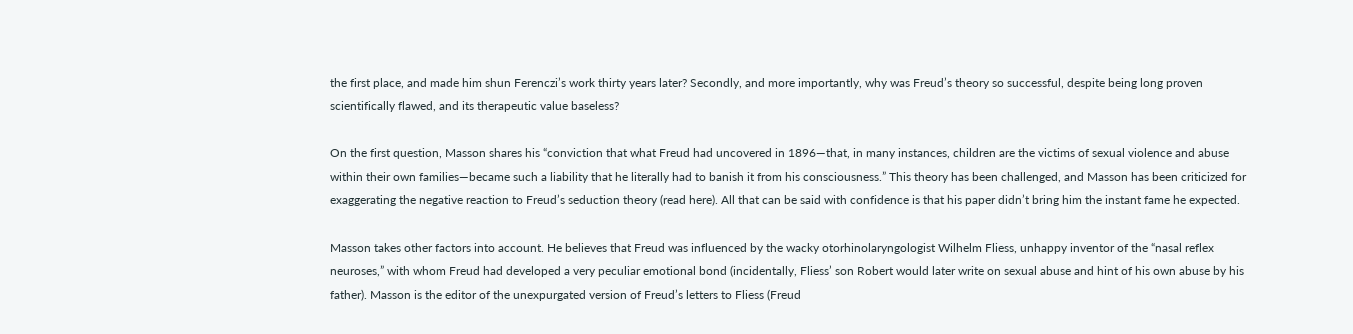the first place, and made him shun Ferenczi’s work thirty years later? Secondly, and more importantly, why was Freud’s theory so successful, despite being long proven scientifically flawed, and its therapeutic value baseless?

On the first question, Masson shares his “conviction that what Freud had uncovered in 1896—that, in many instances, children are the victims of sexual violence and abuse within their own families—became such a liability that he literally had to banish it from his consciousness.” This theory has been challenged, and Masson has been criticized for exaggerating the negative reaction to Freud’s seduction theory (read here). All that can be said with confidence is that his paper didn’t bring him the instant fame he expected.

Masson takes other factors into account. He believes that Freud was influenced by the wacky otorhinolaryngologist Wilhelm Fliess, unhappy inventor of the “nasal reflex neuroses,” with whom Freud had developed a very peculiar emotional bond (incidentally, Fliess’ son Robert would later write on sexual abuse and hint of his own abuse by his father). Masson is the editor of the unexpurgated version of Freud’s letters to Fliess (Freud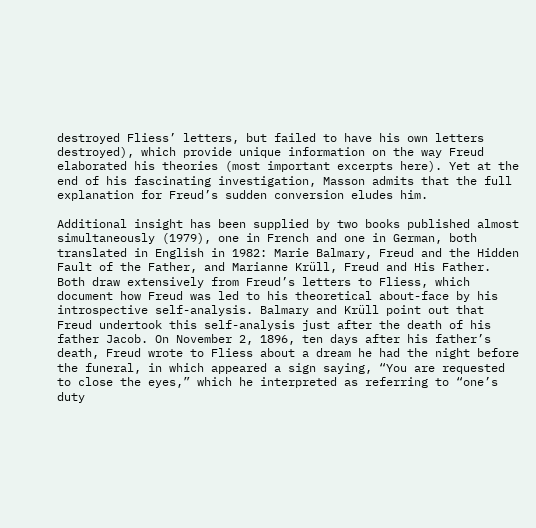destroyed Fliess’ letters, but failed to have his own letters destroyed), which provide unique information on the way Freud elaborated his theories (most important excerpts here). Yet at the end of his fascinating investigation, Masson admits that the full explanation for Freud’s sudden conversion eludes him.

Additional insight has been supplied by two books published almost simultaneously (1979), one in French and one in German, both translated in English in 1982: Marie Balmary, Freud and the Hidden Fault of the Father, and Marianne Krüll, Freud and His Father. Both draw extensively from Freud’s letters to Fliess, which document how Freud was led to his theoretical about-face by his introspective self-analysis. Balmary and Krüll point out that Freud undertook this self-analysis just after the death of his father Jacob. On November 2, 1896, ten days after his father’s death, Freud wrote to Fliess about a dream he had the night before the funeral, in which appeared a sign saying, “You are requested to close the eyes,” which he interpreted as referring to “one’s duty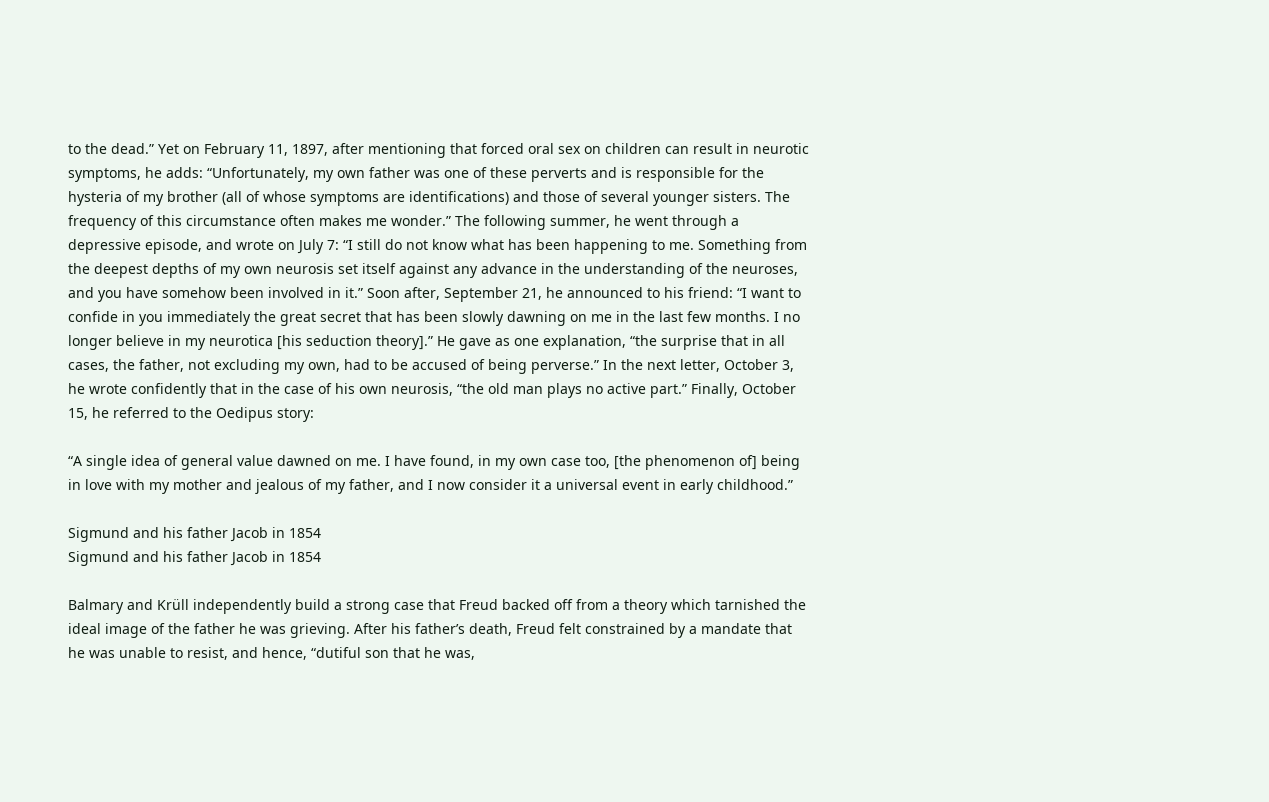to the dead.” Yet on February 11, 1897, after mentioning that forced oral sex on children can result in neurotic symptoms, he adds: “Unfortunately, my own father was one of these perverts and is responsible for the hysteria of my brother (all of whose symptoms are identifications) and those of several younger sisters. The frequency of this circumstance often makes me wonder.” The following summer, he went through a depressive episode, and wrote on July 7: “I still do not know what has been happening to me. Something from the deepest depths of my own neurosis set itself against any advance in the understanding of the neuroses, and you have somehow been involved in it.” Soon after, September 21, he announced to his friend: “I want to confide in you immediately the great secret that has been slowly dawning on me in the last few months. I no longer believe in my neurotica [his seduction theory].” He gave as one explanation, “the surprise that in all cases, the father, not excluding my own, had to be accused of being perverse.” In the next letter, October 3, he wrote confidently that in the case of his own neurosis, “the old man plays no active part.” Finally, October 15, he referred to the Oedipus story:

“A single idea of general value dawned on me. I have found, in my own case too, [the phenomenon of] being in love with my mother and jealous of my father, and I now consider it a universal event in early childhood.”

Sigmund and his father Jacob in 1854
Sigmund and his father Jacob in 1854

Balmary and Krüll independently build a strong case that Freud backed off from a theory which tarnished the ideal image of the father he was grieving. After his father’s death, Freud felt constrained by a mandate that he was unable to resist, and hence, “dutiful son that he was,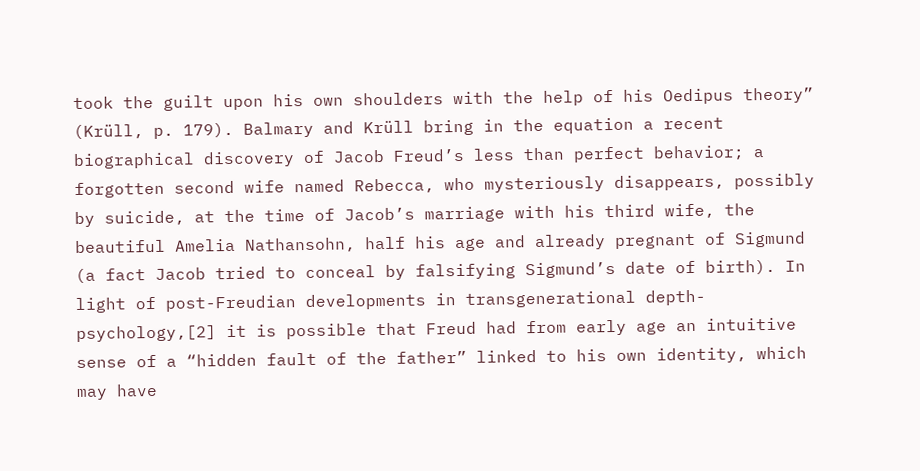took the guilt upon his own shoulders with the help of his Oedipus theory” (Krüll, p. 179). Balmary and Krüll bring in the equation a recent biographical discovery of Jacob Freud’s less than perfect behavior; a forgotten second wife named Rebecca, who mysteriously disappears, possibly by suicide, at the time of Jacob’s marriage with his third wife, the beautiful Amelia Nathansohn, half his age and already pregnant of Sigmund (a fact Jacob tried to conceal by falsifying Sigmund’s date of birth). In light of post-Freudian developments in transgenerational depth-psychology,[2] it is possible that Freud had from early age an intuitive sense of a “hidden fault of the father” linked to his own identity, which may have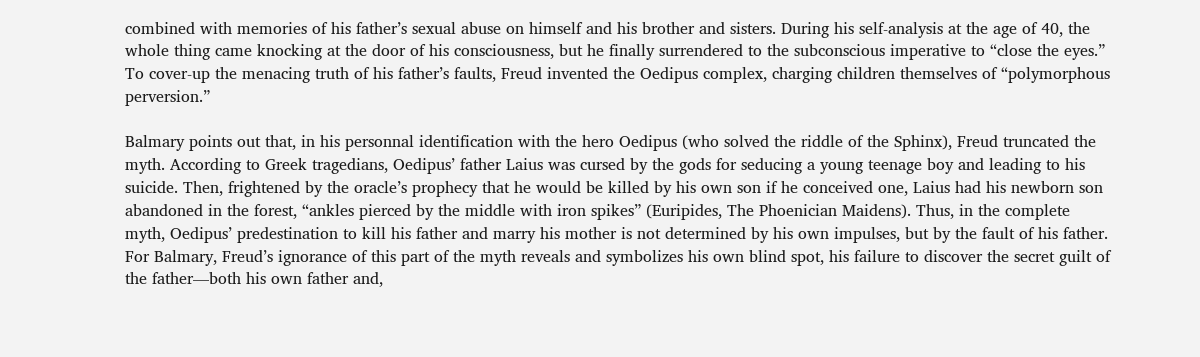combined with memories of his father’s sexual abuse on himself and his brother and sisters. During his self-analysis at the age of 40, the whole thing came knocking at the door of his consciousness, but he finally surrendered to the subconscious imperative to “close the eyes.” To cover-up the menacing truth of his father’s faults, Freud invented the Oedipus complex, charging children themselves of “polymorphous perversion.”

Balmary points out that, in his personnal identification with the hero Oedipus (who solved the riddle of the Sphinx), Freud truncated the myth. According to Greek tragedians, Oedipus’ father Laius was cursed by the gods for seducing a young teenage boy and leading to his suicide. Then, frightened by the oracle’s prophecy that he would be killed by his own son if he conceived one, Laius had his newborn son abandoned in the forest, “ankles pierced by the middle with iron spikes” (Euripides, The Phoenician Maidens). Thus, in the complete myth, Oedipus’ predestination to kill his father and marry his mother is not determined by his own impulses, but by the fault of his father. For Balmary, Freud’s ignorance of this part of the myth reveals and symbolizes his own blind spot, his failure to discover the secret guilt of the father—both his own father and,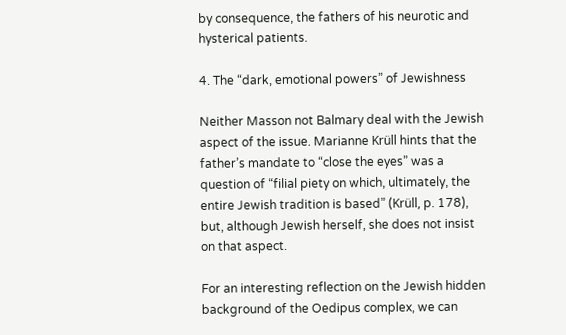by consequence, the fathers of his neurotic and hysterical patients.

4. The “dark, emotional powers” of Jewishness

Neither Masson not Balmary deal with the Jewish aspect of the issue. Marianne Krüll hints that the father’s mandate to “close the eyes” was a question of “filial piety on which, ultimately, the entire Jewish tradition is based” (Krüll, p. 178), but, although Jewish herself, she does not insist on that aspect.

For an interesting reflection on the Jewish hidden background of the Oedipus complex, we can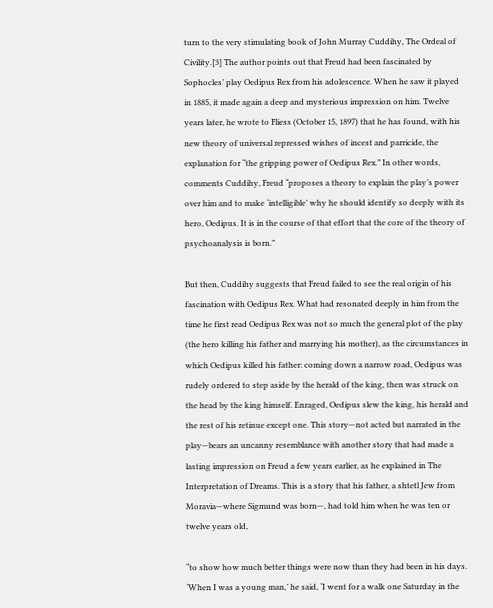turn to the very stimulating book of John Murray Cuddihy, The Ordeal of Civility.[3] The author points out that Freud had been fascinated by Sophocles’ play Oedipus Rex from his adolescence. When he saw it played in 1885, it made again a deep and mysterious impression on him. Twelve years later, he wrote to Fliess (October 15, 1897) that he has found, with his new theory of universal repressed wishes of incest and parricide, the explanation for “the gripping power of Oedipus Rex.” In other words, comments Cuddihy, Freud “proposes a theory to explain the play’s power over him and to make ‘intelligible’ why he should identify so deeply with its hero, Oedipus. It is in the course of that effort that the core of the theory of psychoanalysis is born.”

But then, Cuddihy suggests that Freud failed to see the real origin of his fascination with Oedipus Rex. What had resonated deeply in him from the time he first read Oedipus Rex was not so much the general plot of the play (the hero killing his father and marrying his mother), as the circumstances in which Oedipus killed his father: coming down a narrow road, Oedipus was rudely ordered to step aside by the herald of the king, then was struck on the head by the king himself. Enraged, Oedipus slew the king, his herald and the rest of his retinue except one. This story—not acted but narrated in the play—bears an uncanny resemblance with another story that had made a lasting impression on Freud a few years earlier, as he explained in The Interpretation of Dreams. This is a story that his father, a shtetl Jew from Moravia—where Sigmund was born—, had told him when he was ten or twelve years old,

“to show how much better things were now than they had been in his days. ‘When I was a young man,’ he said, ‘I went for a walk one Saturday in the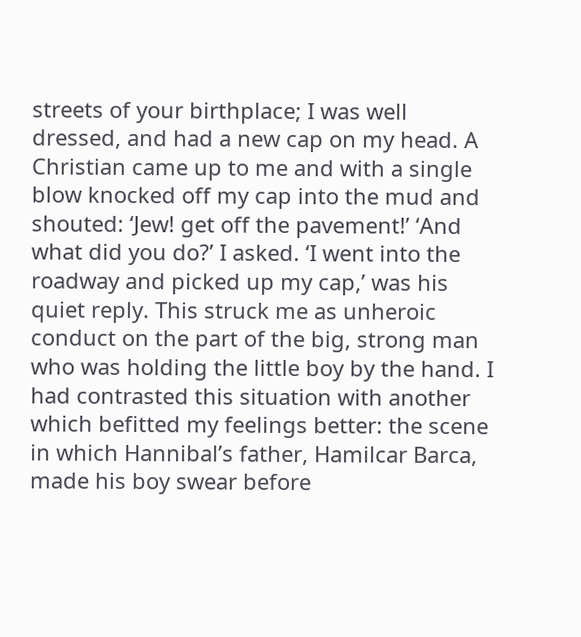streets of your birthplace; I was well dressed, and had a new cap on my head. A Christian came up to me and with a single blow knocked off my cap into the mud and shouted: ‘Jew! get off the pavement!’ ‘And what did you do?’ I asked. ‘I went into the roadway and picked up my cap,’ was his quiet reply. This struck me as unheroic conduct on the part of the big, strong man who was holding the little boy by the hand. I had contrasted this situation with another which befitted my feelings better: the scene in which Hannibal’s father, Hamilcar Barca, made his boy swear before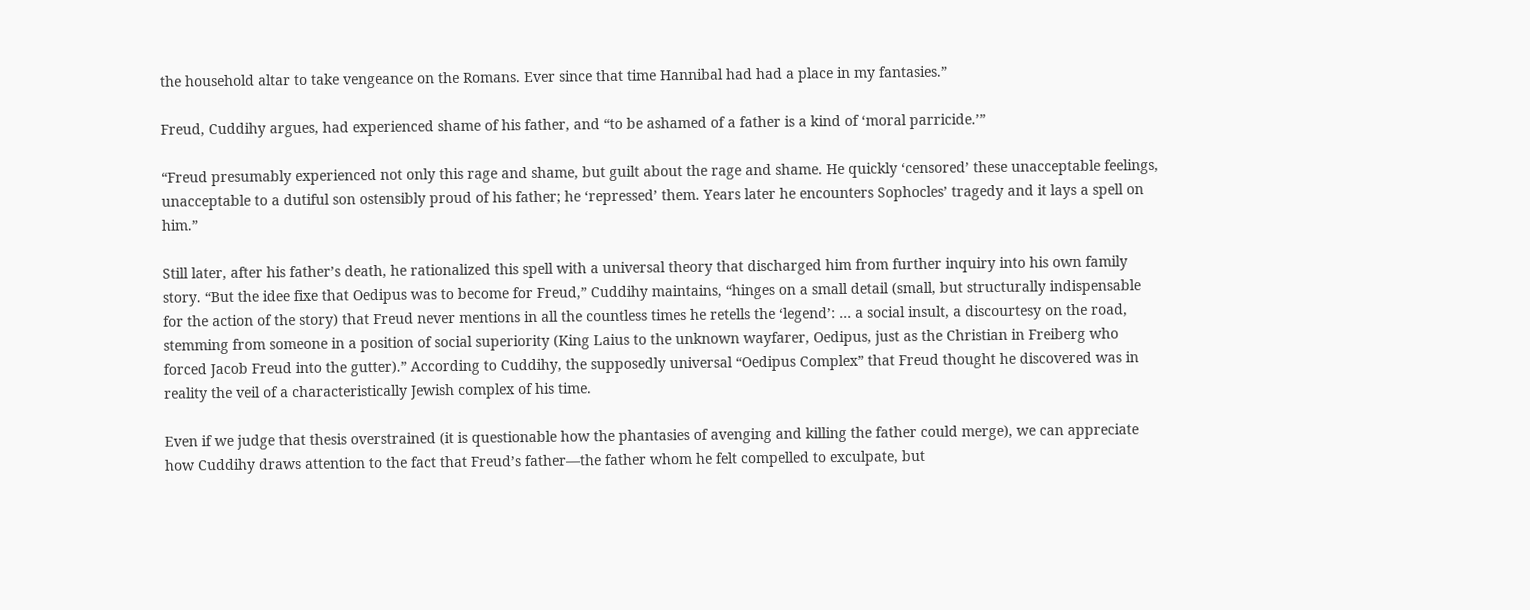the household altar to take vengeance on the Romans. Ever since that time Hannibal had had a place in my fantasies.”

Freud, Cuddihy argues, had experienced shame of his father, and “to be ashamed of a father is a kind of ‘moral parricide.’”

“Freud presumably experienced not only this rage and shame, but guilt about the rage and shame. He quickly ‘censored’ these unacceptable feelings, unacceptable to a dutiful son ostensibly proud of his father; he ‘repressed’ them. Years later he encounters Sophocles’ tragedy and it lays a spell on him.”

Still later, after his father’s death, he rationalized this spell with a universal theory that discharged him from further inquiry into his own family story. “But the idee fixe that Oedipus was to become for Freud,” Cuddihy maintains, “hinges on a small detail (small, but structurally indispensable for the action of the story) that Freud never mentions in all the countless times he retells the ‘legend’: … a social insult, a discourtesy on the road, stemming from someone in a position of social superiority (King Laius to the unknown wayfarer, Oedipus, just as the Christian in Freiberg who forced Jacob Freud into the gutter).” According to Cuddihy, the supposedly universal “Oedipus Complex” that Freud thought he discovered was in reality the veil of a characteristically Jewish complex of his time.

Even if we judge that thesis overstrained (it is questionable how the phantasies of avenging and killing the father could merge), we can appreciate how Cuddihy draws attention to the fact that Freud’s father—the father whom he felt compelled to exculpate, but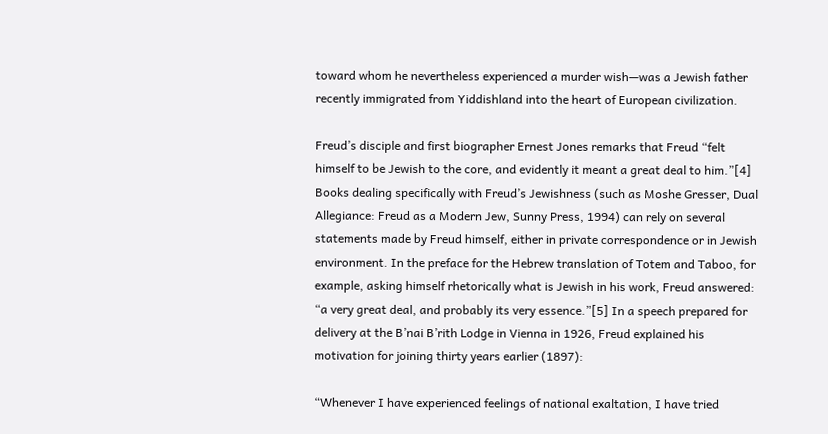toward whom he nevertheless experienced a murder wish—was a Jewish father recently immigrated from Yiddishland into the heart of European civilization.

Freud’s disciple and first biographer Ernest Jones remarks that Freud “felt himself to be Jewish to the core, and evidently it meant a great deal to him.”[4] Books dealing specifically with Freud’s Jewishness (such as Moshe Gresser, Dual Allegiance: Freud as a Modern Jew, Sunny Press, 1994) can rely on several statements made by Freud himself, either in private correspondence or in Jewish environment. In the preface for the Hebrew translation of Totem and Taboo, for example, asking himself rhetorically what is Jewish in his work, Freud answered: “a very great deal, and probably its very essence.”[5] In a speech prepared for delivery at the B’nai B’rith Lodge in Vienna in 1926, Freud explained his motivation for joining thirty years earlier (1897):

“Whenever I have experienced feelings of national exaltation, I have tried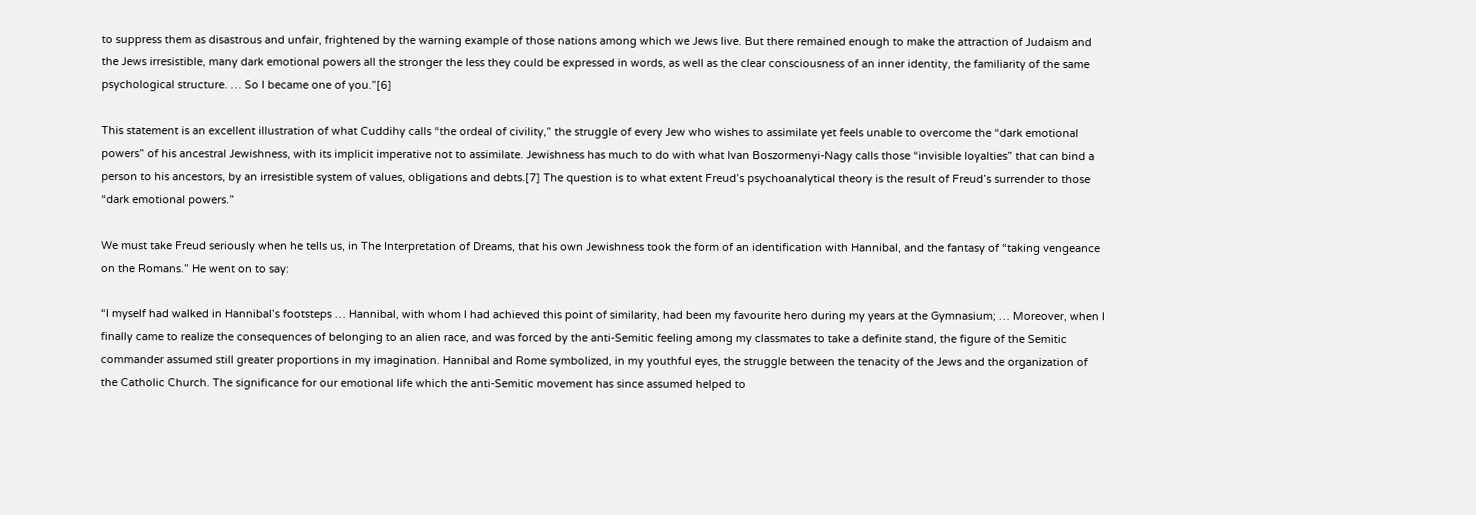to suppress them as disastrous and unfair, frightened by the warning example of those nations among which we Jews live. But there remained enough to make the attraction of Judaism and the Jews irresistible, many dark emotional powers all the stronger the less they could be expressed in words, as well as the clear consciousness of an inner identity, the familiarity of the same psychological structure. … So I became one of you.”[6]

This statement is an excellent illustration of what Cuddihy calls “the ordeal of civility,” the struggle of every Jew who wishes to assimilate yet feels unable to overcome the “dark emotional powers” of his ancestral Jewishness, with its implicit imperative not to assimilate. Jewishness has much to do with what Ivan Boszormenyi-Nagy calls those “invisible loyalties” that can bind a person to his ancestors, by an irresistible system of values, obligations and debts.[7] The question is to what extent Freud’s psychoanalytical theory is the result of Freud’s surrender to those “dark emotional powers.”

We must take Freud seriously when he tells us, in The Interpretation of Dreams, that his own Jewishness took the form of an identification with Hannibal, and the fantasy of “taking vengeance on the Romans.” He went on to say:

“I myself had walked in Hannibal’s footsteps … Hannibal, with whom I had achieved this point of similarity, had been my favourite hero during my years at the Gymnasium; … Moreover, when I finally came to realize the consequences of belonging to an alien race, and was forced by the anti-Semitic feeling among my classmates to take a definite stand, the figure of the Semitic commander assumed still greater proportions in my imagination. Hannibal and Rome symbolized, in my youthful eyes, the struggle between the tenacity of the Jews and the organization of the Catholic Church. The significance for our emotional life which the anti-Semitic movement has since assumed helped to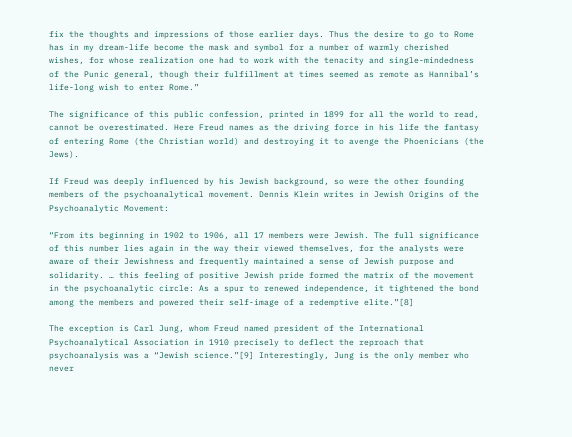fix the thoughts and impressions of those earlier days. Thus the desire to go to Rome has in my dream-life become the mask and symbol for a number of warmly cherished wishes, for whose realization one had to work with the tenacity and single-mindedness of the Punic general, though their fulfillment at times seemed as remote as Hannibal’s life-long wish to enter Rome.”

The significance of this public confession, printed in 1899 for all the world to read, cannot be overestimated. Here Freud names as the driving force in his life the fantasy of entering Rome (the Christian world) and destroying it to avenge the Phoenicians (the Jews).

If Freud was deeply influenced by his Jewish background, so were the other founding members of the psychoanalytical movement. Dennis Klein writes in Jewish Origins of the Psychoanalytic Movement:

“From its beginning in 1902 to 1906, all 17 members were Jewish. The full significance of this number lies again in the way their viewed themselves, for the analysts were aware of their Jewishness and frequently maintained a sense of Jewish purpose and solidarity. … this feeling of positive Jewish pride formed the matrix of the movement in the psychoanalytic circle: As a spur to renewed independence, it tightened the bond among the members and powered their self-image of a redemptive elite.”[8]

The exception is Carl Jung, whom Freud named president of the International Psychoanalytical Association in 1910 precisely to deflect the reproach that psychoanalysis was a “Jewish science.”[9] Interestingly, Jung is the only member who never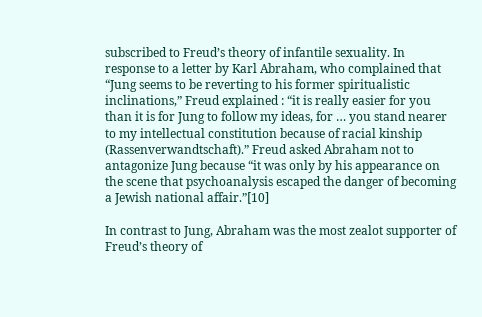subscribed to Freud’s theory of infantile sexuality. In response to a letter by Karl Abraham, who complained that “Jung seems to be reverting to his former spiritualistic inclinations,” Freud explained : “it is really easier for you than it is for Jung to follow my ideas, for … you stand nearer to my intellectual constitution because of racial kinship (Rassenverwandtschaft).” Freud asked Abraham not to antagonize Jung because “it was only by his appearance on the scene that psychoanalysis escaped the danger of becoming a Jewish national affair.”[10]

In contrast to Jung, Abraham was the most zealot supporter of Freud’s theory of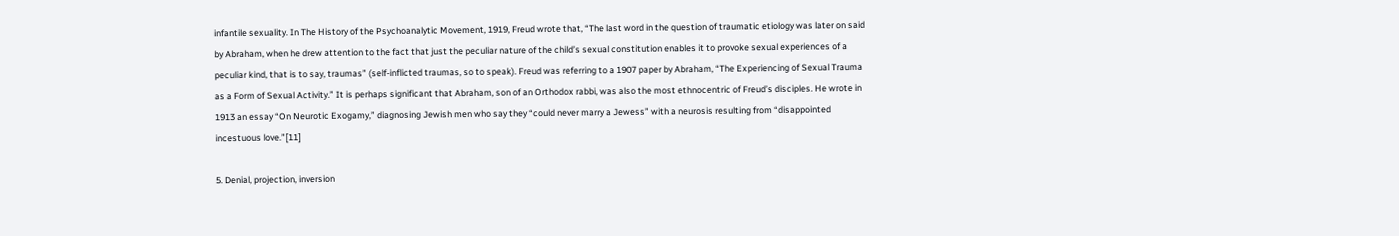infantile sexuality. In The History of the Psychoanalytic Movement, 1919, Freud wrote that, “The last word in the question of traumatic etiology was later on said by Abraham, when he drew attention to the fact that just the peculiar nature of the child’s sexual constitution enables it to provoke sexual experiences of a peculiar kind, that is to say, traumas” (self-inflicted traumas, so to speak). Freud was referring to a 1907 paper by Abraham, “The Experiencing of Sexual Trauma as a Form of Sexual Activity.” It is perhaps significant that Abraham, son of an Orthodox rabbi, was also the most ethnocentric of Freud’s disciples. He wrote in 1913 an essay “On Neurotic Exogamy,” diagnosing Jewish men who say they “could never marry a Jewess” with a neurosis resulting from “disappointed incestuous love.”[11]

5. Denial, projection, inversion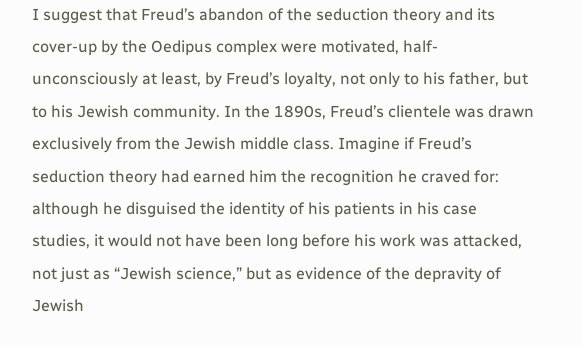I suggest that Freud’s abandon of the seduction theory and its cover-up by the Oedipus complex were motivated, half-unconsciously at least, by Freud’s loyalty, not only to his father, but to his Jewish community. In the 1890s, Freud’s clientele was drawn exclusively from the Jewish middle class. Imagine if Freud’s seduction theory had earned him the recognition he craved for: although he disguised the identity of his patients in his case studies, it would not have been long before his work was attacked, not just as “Jewish science,” but as evidence of the depravity of Jewish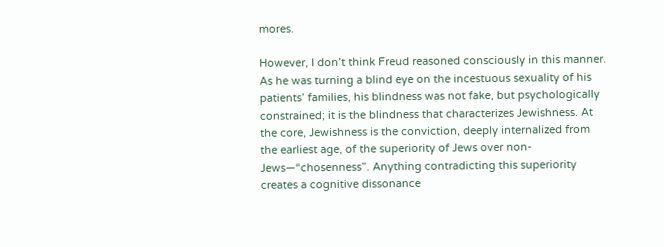mores.

However, I don’t think Freud reasoned consciously in this manner. As he was turning a blind eye on the incestuous sexuality of his patients’ families, his blindness was not fake, but psychologically constrained; it is the blindness that characterizes Jewishness. At the core, Jewishness is the conviction, deeply internalized from the earliest age, of the superiority of Jews over non-Jews—“chosenness”. Anything contradicting this superiority creates a cognitive dissonance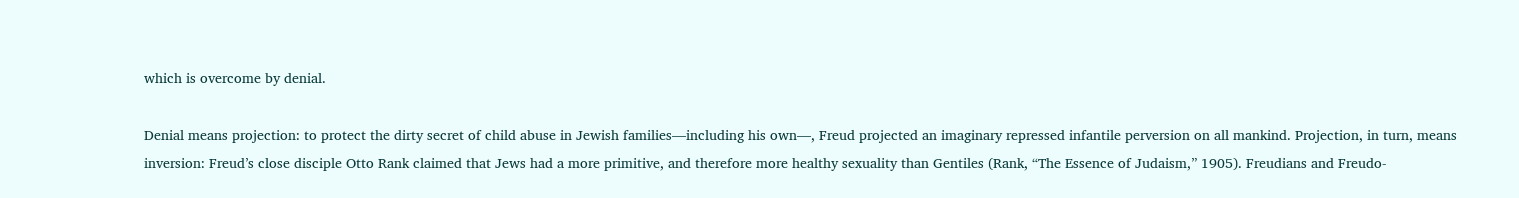which is overcome by denial.

Denial means projection: to protect the dirty secret of child abuse in Jewish families—including his own—, Freud projected an imaginary repressed infantile perversion on all mankind. Projection, in turn, means inversion: Freud’s close disciple Otto Rank claimed that Jews had a more primitive, and therefore more healthy sexuality than Gentiles (Rank, “The Essence of Judaism,” 1905). Freudians and Freudo-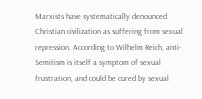Marxists have systematically denounced Christian civilization as suffering from sexual repression. According to Wilhelm Reich, anti-Semitism is itself a symptom of sexual frustration, and could be cured by sexual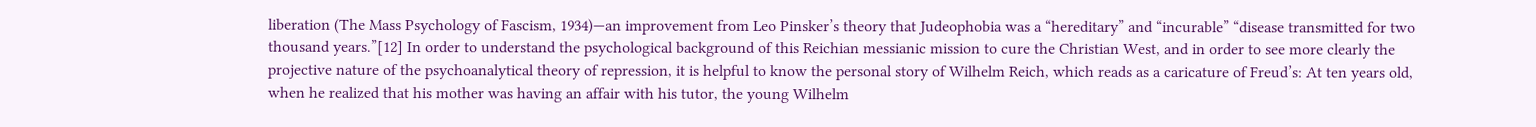liberation (The Mass Psychology of Fascism, 1934)—an improvement from Leo Pinsker’s theory that Judeophobia was a “hereditary” and “incurable” “disease transmitted for two thousand years.”[12] In order to understand the psychological background of this Reichian messianic mission to cure the Christian West, and in order to see more clearly the projective nature of the psychoanalytical theory of repression, it is helpful to know the personal story of Wilhelm Reich, which reads as a caricature of Freud’s: At ten years old, when he realized that his mother was having an affair with his tutor, the young Wilhelm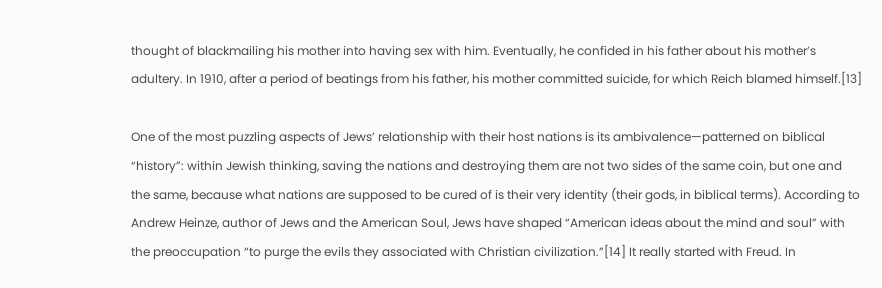thought of blackmailing his mother into having sex with him. Eventually, he confided in his father about his mother’s adultery. In 1910, after a period of beatings from his father, his mother committed suicide, for which Reich blamed himself.[13]

One of the most puzzling aspects of Jews’ relationship with their host nations is its ambivalence—patterned on biblical “history”: within Jewish thinking, saving the nations and destroying them are not two sides of the same coin, but one and the same, because what nations are supposed to be cured of is their very identity (their gods, in biblical terms). According to Andrew Heinze, author of Jews and the American Soul, Jews have shaped “American ideas about the mind and soul” with the preoccupation “to purge the evils they associated with Christian civilization.”[14] It really started with Freud. In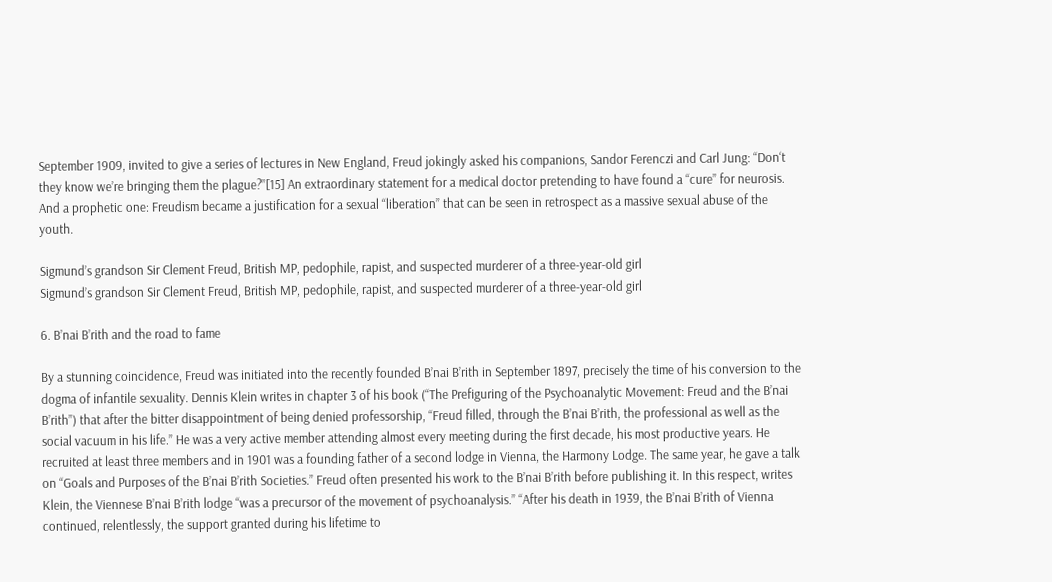September 1909, invited to give a series of lectures in New England, Freud jokingly asked his companions, Sandor Ferenczi and Carl Jung: “Don‘t they know we’re bringing them the plague?”[15] An extraordinary statement for a medical doctor pretending to have found a “cure” for neurosis. And a prophetic one: Freudism became a justification for a sexual “liberation” that can be seen in retrospect as a massive sexual abuse of the youth.

Sigmund’s grandson Sir Clement Freud, British MP, pedophile, rapist, and suspected murderer of a three-year-old girl
Sigmund’s grandson Sir Clement Freud, British MP, pedophile, rapist, and suspected murderer of a three-year-old girl

6. B’nai B’rith and the road to fame

By a stunning coincidence, Freud was initiated into the recently founded B’nai B’rith in September 1897, precisely the time of his conversion to the dogma of infantile sexuality. Dennis Klein writes in chapter 3 of his book (“The Prefiguring of the Psychoanalytic Movement: Freud and the B’nai B’rith”) that after the bitter disappointment of being denied professorship, “Freud filled, through the B’nai B’rith, the professional as well as the social vacuum in his life.” He was a very active member attending almost every meeting during the first decade, his most productive years. He recruited at least three members and in 1901 was a founding father of a second lodge in Vienna, the Harmony Lodge. The same year, he gave a talk on “Goals and Purposes of the B’nai B’rith Societies.” Freud often presented his work to the B’nai B’rith before publishing it. In this respect, writes Klein, the Viennese B’nai B’rith lodge “was a precursor of the movement of psychoanalysis.” “After his death in 1939, the B’nai B’rith of Vienna continued, relentlessly, the support granted during his lifetime to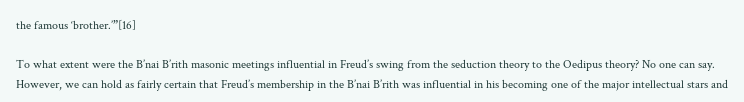the famous ‘brother.’”[16]

To what extent were the B’nai B’rith masonic meetings influential in Freud’s swing from the seduction theory to the Oedipus theory? No one can say. However, we can hold as fairly certain that Freud’s membership in the B’nai B’rith was influential in his becoming one of the major intellectual stars and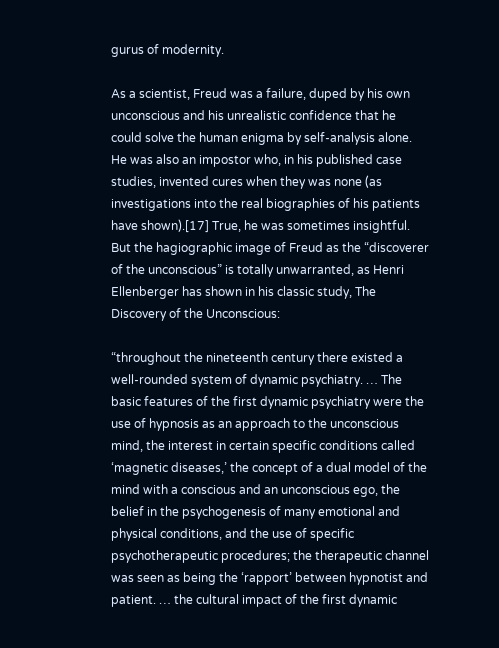gurus of modernity.

As a scientist, Freud was a failure, duped by his own unconscious and his unrealistic confidence that he could solve the human enigma by self-analysis alone. He was also an impostor who, in his published case studies, invented cures when they was none (as investigations into the real biographies of his patients have shown).[17] True, he was sometimes insightful. But the hagiographic image of Freud as the “discoverer of the unconscious” is totally unwarranted, as Henri Ellenberger has shown in his classic study, The Discovery of the Unconscious:

“throughout the nineteenth century there existed a well-rounded system of dynamic psychiatry. … The basic features of the first dynamic psychiatry were the use of hypnosis as an approach to the unconscious mind, the interest in certain specific conditions called ‘magnetic diseases,’ the concept of a dual model of the mind with a conscious and an unconscious ego, the belief in the psychogenesis of many emotional and physical conditions, and the use of specific psychotherapeutic procedures; the therapeutic channel was seen as being the ‘rapport’ between hypnotist and patient. … the cultural impact of the first dynamic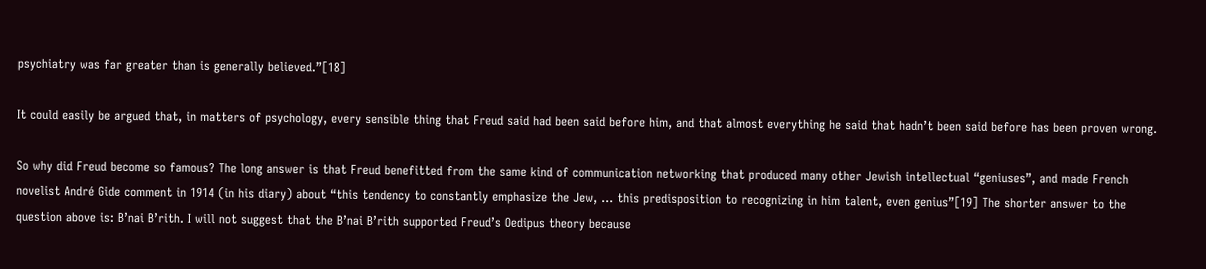psychiatry was far greater than is generally believed.”[18]

It could easily be argued that, in matters of psychology, every sensible thing that Freud said had been said before him, and that almost everything he said that hadn’t been said before has been proven wrong.

So why did Freud become so famous? The long answer is that Freud benefitted from the same kind of communication networking that produced many other Jewish intellectual “geniuses”, and made French novelist André Gide comment in 1914 (in his diary) about “this tendency to constantly emphasize the Jew, … this predisposition to recognizing in him talent, even genius”[19] The shorter answer to the question above is: B’nai B’rith. I will not suggest that the B’nai B’rith supported Freud’s Oedipus theory because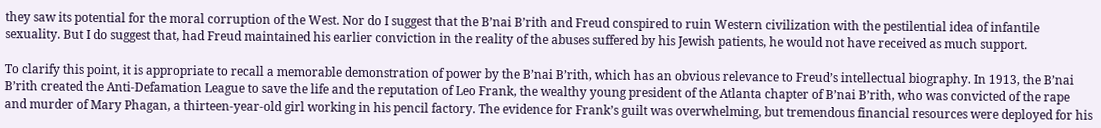they saw its potential for the moral corruption of the West. Nor do I suggest that the B’nai B’rith and Freud conspired to ruin Western civilization with the pestilential idea of infantile sexuality. But I do suggest that, had Freud maintained his earlier conviction in the reality of the abuses suffered by his Jewish patients, he would not have received as much support.

To clarify this point, it is appropriate to recall a memorable demonstration of power by the B’nai B’rith, which has an obvious relevance to Freud’s intellectual biography. In 1913, the B’nai B’rith created the Anti-Defamation League to save the life and the reputation of Leo Frank, the wealthy young president of the Atlanta chapter of B’nai B’rith, who was convicted of the rape and murder of Mary Phagan, a thirteen-year-old girl working in his pencil factory. The evidence for Frank’s guilt was overwhelming, but tremendous financial resources were deployed for his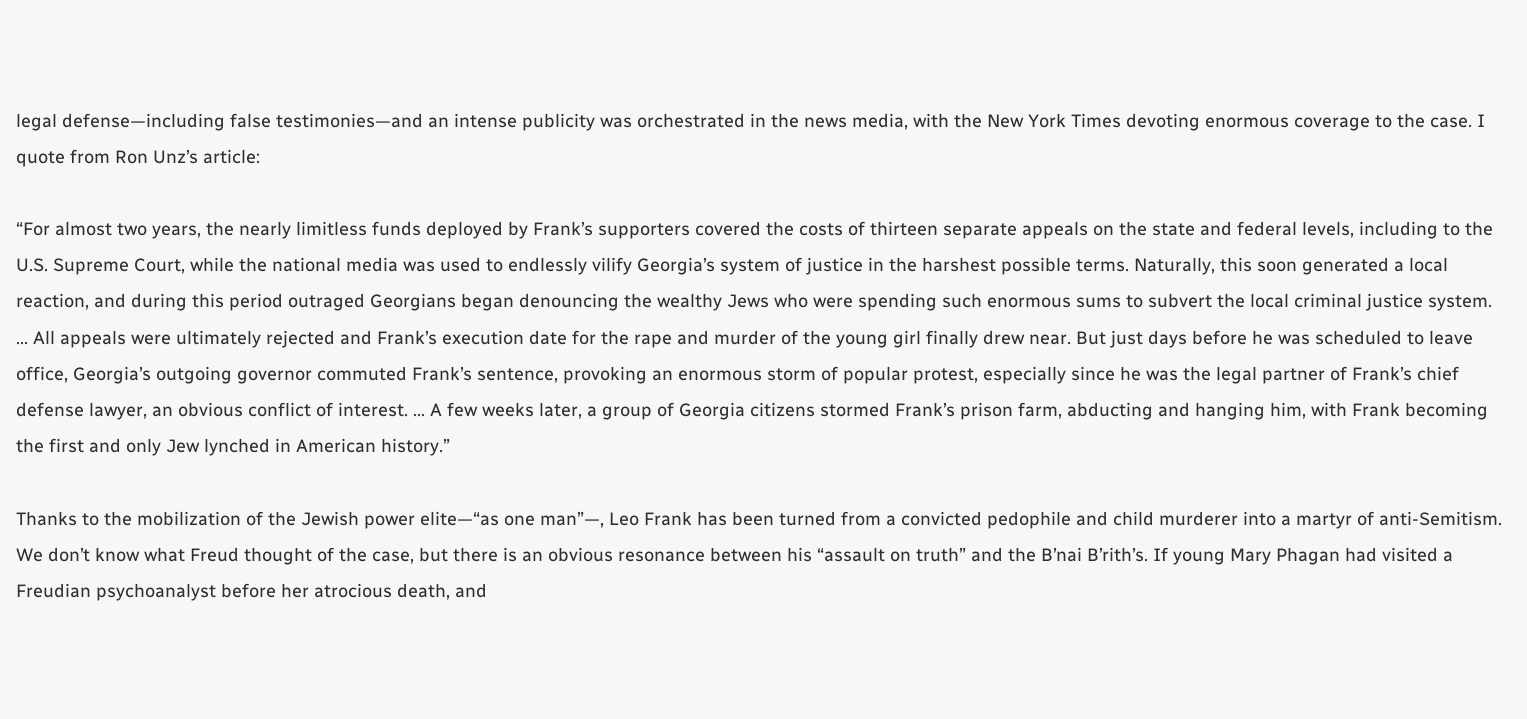legal defense—including false testimonies—and an intense publicity was orchestrated in the news media, with the New York Times devoting enormous coverage to the case. I quote from Ron Unz’s article:

“For almost two years, the nearly limitless funds deployed by Frank’s supporters covered the costs of thirteen separate appeals on the state and federal levels, including to the U.S. Supreme Court, while the national media was used to endlessly vilify Georgia’s system of justice in the harshest possible terms. Naturally, this soon generated a local reaction, and during this period outraged Georgians began denouncing the wealthy Jews who were spending such enormous sums to subvert the local criminal justice system. … All appeals were ultimately rejected and Frank’s execution date for the rape and murder of the young girl finally drew near. But just days before he was scheduled to leave office, Georgia’s outgoing governor commuted Frank’s sentence, provoking an enormous storm of popular protest, especially since he was the legal partner of Frank’s chief defense lawyer, an obvious conflict of interest. … A few weeks later, a group of Georgia citizens stormed Frank’s prison farm, abducting and hanging him, with Frank becoming the first and only Jew lynched in American history.”

Thanks to the mobilization of the Jewish power elite—“as one man”—, Leo Frank has been turned from a convicted pedophile and child murderer into a martyr of anti-Semitism. We don’t know what Freud thought of the case, but there is an obvious resonance between his “assault on truth” and the B’nai B’rith’s. If young Mary Phagan had visited a Freudian psychoanalyst before her atrocious death, and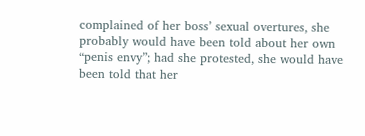complained of her boss’ sexual overtures, she probably would have been told about her own “penis envy”; had she protested, she would have been told that her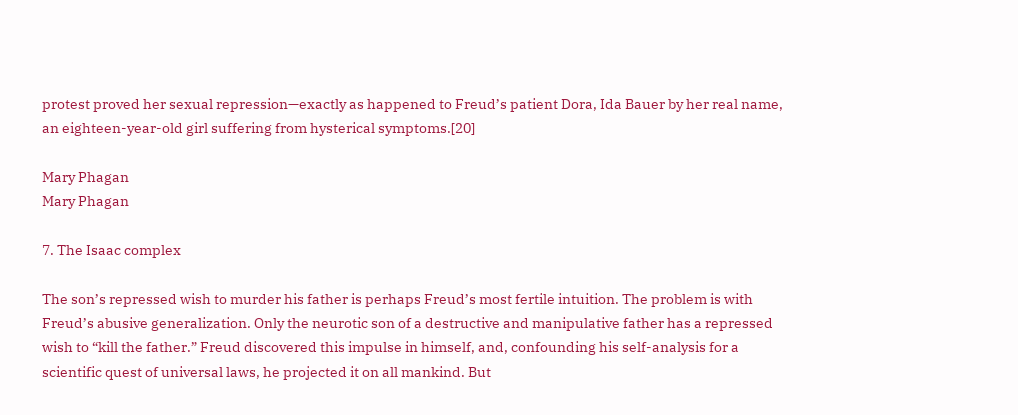protest proved her sexual repression—exactly as happened to Freud’s patient Dora, Ida Bauer by her real name, an eighteen-year-old girl suffering from hysterical symptoms.[20]

Mary Phagan
Mary Phagan

7. The Isaac complex

The son’s repressed wish to murder his father is perhaps Freud’s most fertile intuition. The problem is with Freud’s abusive generalization. Only the neurotic son of a destructive and manipulative father has a repressed wish to “kill the father.” Freud discovered this impulse in himself, and, confounding his self-analysis for a scientific quest of universal laws, he projected it on all mankind. But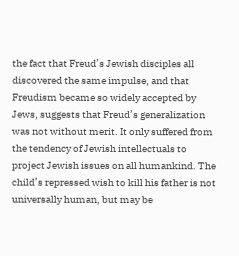the fact that Freud’s Jewish disciples all discovered the same impulse, and that Freudism became so widely accepted by Jews, suggests that Freud’s generalization was not without merit. It only suffered from the tendency of Jewish intellectuals to project Jewish issues on all humankind. The child’s repressed wish to kill his father is not universally human, but may be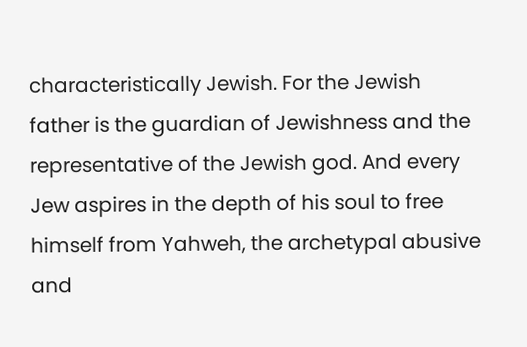characteristically Jewish. For the Jewish father is the guardian of Jewishness and the representative of the Jewish god. And every Jew aspires in the depth of his soul to free himself from Yahweh, the archetypal abusive and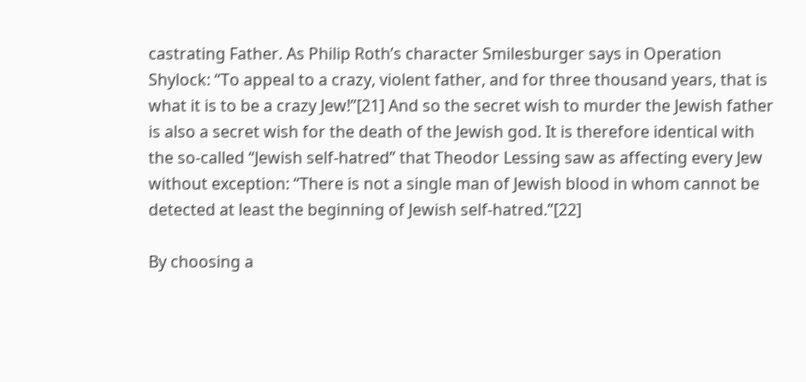castrating Father. As Philip Roth’s character Smilesburger says in Operation Shylock: “To appeal to a crazy, violent father, and for three thousand years, that is what it is to be a crazy Jew!”[21] And so the secret wish to murder the Jewish father is also a secret wish for the death of the Jewish god. It is therefore identical with the so-called “Jewish self-hatred” that Theodor Lessing saw as affecting every Jew without exception: “There is not a single man of Jewish blood in whom cannot be detected at least the beginning of Jewish self-hatred.”[22]

By choosing a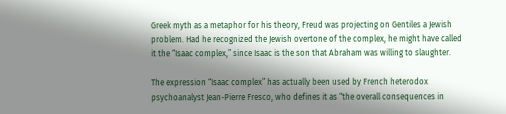Greek myth as a metaphor for his theory, Freud was projecting on Gentiles a Jewish problem. Had he recognized the Jewish overtone of the complex, he might have called it the “Isaac complex,” since Isaac is the son that Abraham was willing to slaughter.

The expression “Isaac complex” has actually been used by French heterodox psychoanalyst Jean-Pierre Fresco, who defines it as “the overall consequences in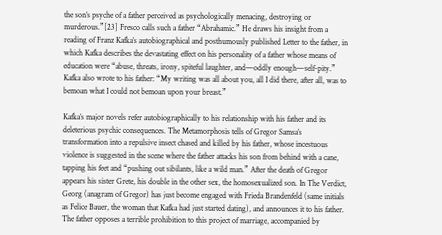the son’s psyche of a father perceived as psychologically menacing, destroying or murderous.”[23] Fresco calls such a father “Abrahamic.” He draws his insight from a reading of Franz Kafka’s autobiographical and posthumously published Letter to the father, in which Kafka describes the devastating effect on his personality of a father whose means of education were “abuse, threats, irony, spiteful laughter, and—oddly enough—self-pity.” Kafka also wrote to his father: “My writing was all about you, all I did there, after all, was to bemoan what I could not bemoan upon your breast.”

Kafka’s major novels refer autobiographically to his relationship with his father and its deleterious psychic consequences. The Metamorphosis tells of Gregor Samsa’s transformation into a repulsive insect chased and killed by his father, whose incestuous violence is suggested in the scene where the father attacks his son from behind with a cane, tapping his feet and “pushing out sibilants, like a wild man.” After the death of Gregor appears his sister Grete, his double in the other sex, the homosexualized son. In The Verdict, Georg (anagram of Gregor) has just become engaged with Frieda Brandenfeld (same initials as Felice Bauer, the woman that Kafka had just started dating), and announces it to his father. The father opposes a terrible prohibition to this project of marriage, accompanied by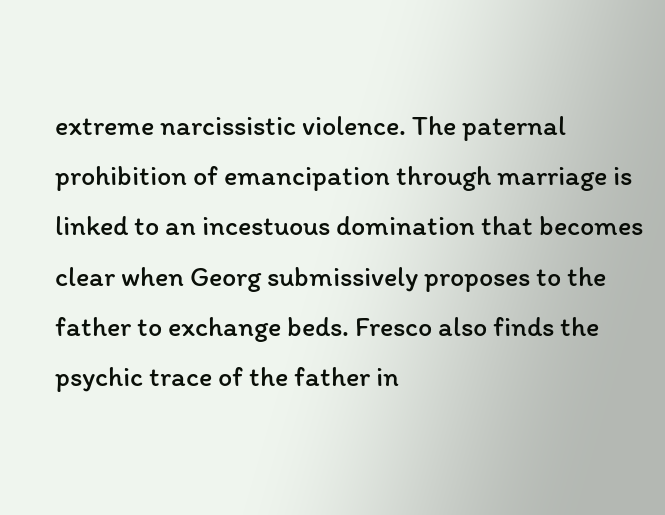extreme narcissistic violence. The paternal prohibition of emancipation through marriage is linked to an incestuous domination that becomes clear when Georg submissively proposes to the father to exchange beds. Fresco also finds the psychic trace of the father in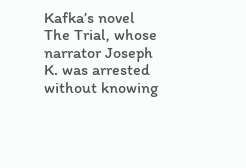Kafka’s novel The Trial, whose narrator Joseph K. was arrested without knowing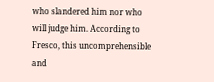who slandered him nor who will judge him. According to Fresco, this uncomprehensible and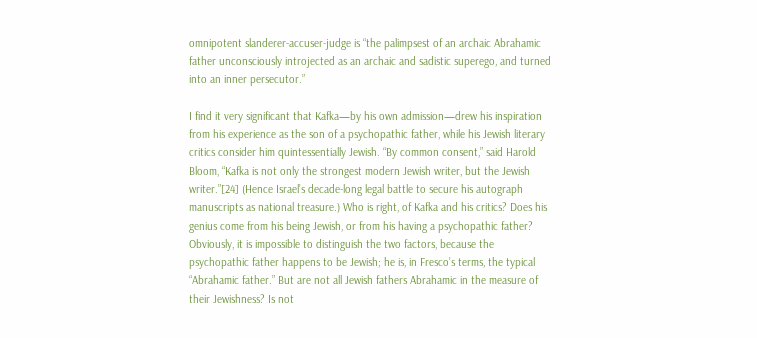omnipotent slanderer-accuser-judge is “the palimpsest of an archaic Abrahamic father unconsciously introjected as an archaic and sadistic superego, and turned into an inner persecutor.”

I find it very significant that Kafka—by his own admission—drew his inspiration from his experience as the son of a psychopathic father, while his Jewish literary critics consider him quintessentially Jewish. “By common consent,” said Harold Bloom, “Kafka is not only the strongest modern Jewish writer, but the Jewish writer.”[24] (Hence Israel’s decade-long legal battle to secure his autograph manuscripts as national treasure.) Who is right, of Kafka and his critics? Does his genius come from his being Jewish, or from his having a psychopathic father? Obviously, it is impossible to distinguish the two factors, because the psychopathic father happens to be Jewish; he is, in Fresco’s terms, the typical “Abrahamic father.” But are not all Jewish fathers Abrahamic in the measure of their Jewishness? Is not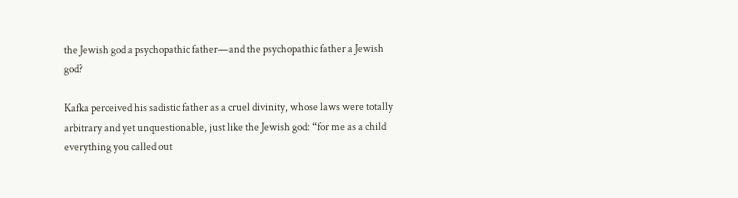the Jewish god a psychopathic father—and the psychopathic father a Jewish god?

Kafka perceived his sadistic father as a cruel divinity, whose laws were totally arbitrary and yet unquestionable, just like the Jewish god: “for me as a child everything you called out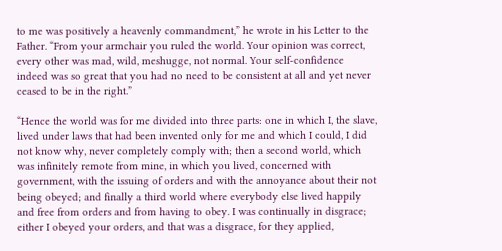to me was positively a heavenly commandment,” he wrote in his Letter to the Father. “From your armchair you ruled the world. Your opinion was correct, every other was mad, wild, meshugge, not normal. Your self-confidence indeed was so great that you had no need to be consistent at all and yet never ceased to be in the right.”

“Hence the world was for me divided into three parts: one in which I, the slave, lived under laws that had been invented only for me and which I could, I did not know why, never completely comply with; then a second world, which was infinitely remote from mine, in which you lived, concerned with government, with the issuing of orders and with the annoyance about their not being obeyed; and finally a third world where everybody else lived happily and free from orders and from having to obey. I was continually in disgrace; either I obeyed your orders, and that was a disgrace, for they applied,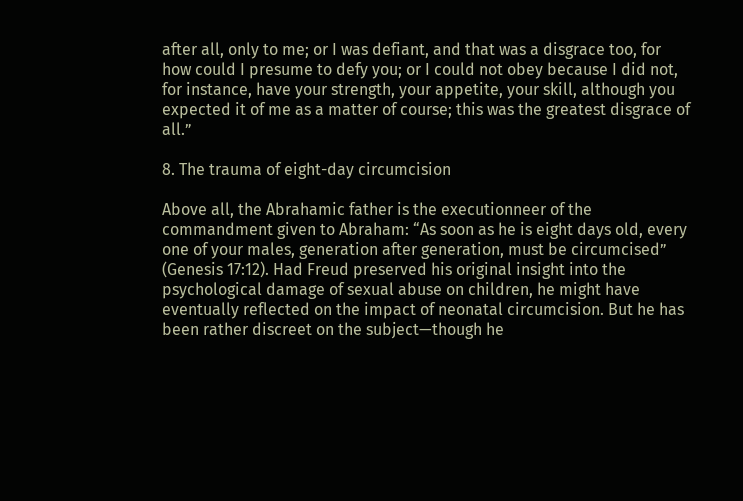after all, only to me; or I was defiant, and that was a disgrace too, for how could I presume to defy you; or I could not obey because I did not, for instance, have your strength, your appetite, your skill, although you expected it of me as a matter of course; this was the greatest disgrace of all.”

8. The trauma of eight-day circumcision

Above all, the Abrahamic father is the executionneer of the commandment given to Abraham: “As soon as he is eight days old, every one of your males, generation after generation, must be circumcised” (Genesis 17:12). Had Freud preserved his original insight into the psychological damage of sexual abuse on children, he might have eventually reflected on the impact of neonatal circumcision. But he has been rather discreet on the subject—though he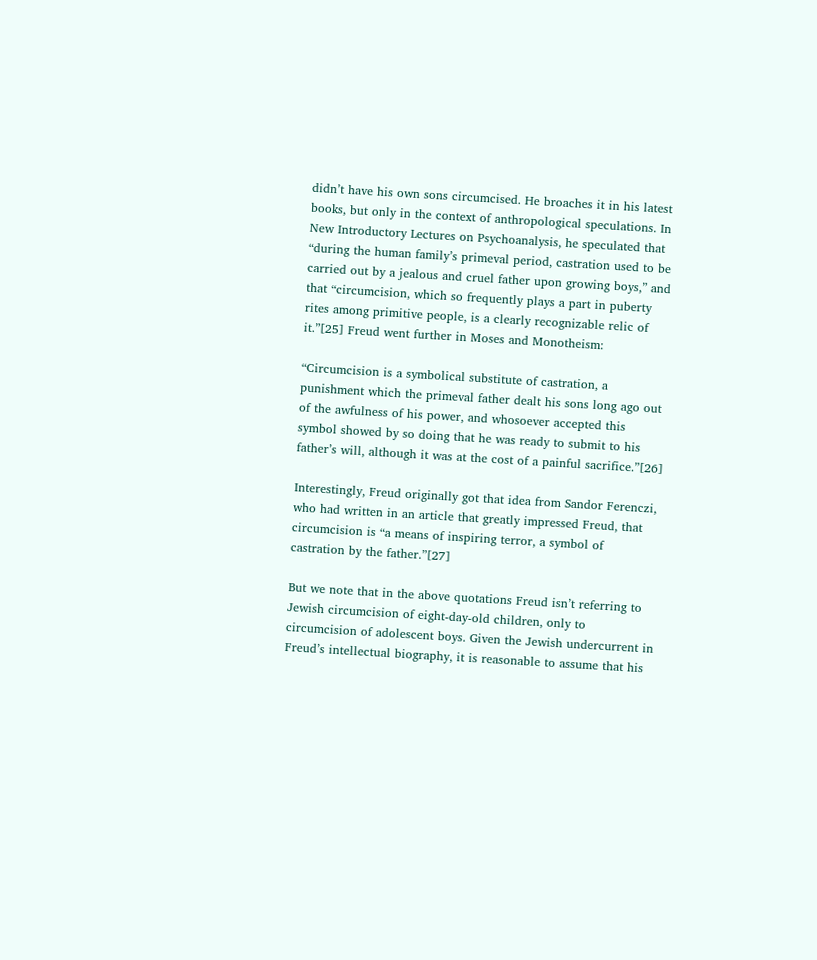didn’t have his own sons circumcised. He broaches it in his latest books, but only in the context of anthropological speculations. In New Introductory Lectures on Psychoanalysis, he speculated that “during the human family’s primeval period, castration used to be carried out by a jealous and cruel father upon growing boys,” and that “circumcision, which so frequently plays a part in puberty rites among primitive people, is a clearly recognizable relic of it.”[25] Freud went further in Moses and Monotheism:

“Circumcision is a symbolical substitute of castration, a punishment which the primeval father dealt his sons long ago out of the awfulness of his power, and whosoever accepted this symbol showed by so doing that he was ready to submit to his father’s will, although it was at the cost of a painful sacrifice.”[26]

Interestingly, Freud originally got that idea from Sandor Ferenczi, who had written in an article that greatly impressed Freud, that circumcision is “a means of inspiring terror, a symbol of castration by the father.”[27]

But we note that in the above quotations Freud isn’t referring to Jewish circumcision of eight-day-old children, only to circumcision of adolescent boys. Given the Jewish undercurrent in Freud’s intellectual biography, it is reasonable to assume that his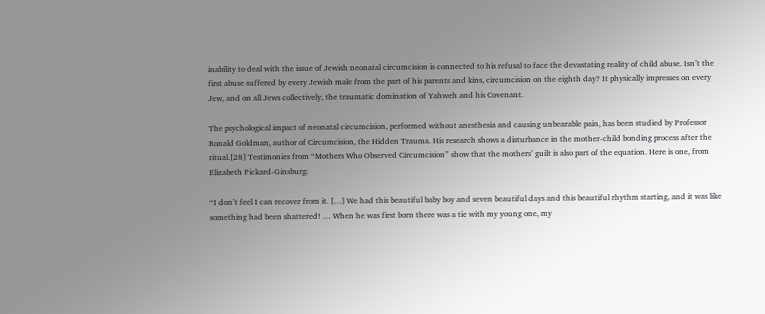inability to deal with the issue of Jewish neonatal circumcision is connected to his refusal to face the devastating reality of child abuse. Isn’t the first abuse suffered by every Jewish male from the part of his parents and kins, circumcision on the eighth day? It physically impresses on every Jew, and on all Jews collectively, the traumatic domination of Yahweh and his Covenant.

The psychological impact of neonatal circumcision, performed without anesthesia and causing unbearable pain, has been studied by Professor Ronald Goldman, author of Circumcision, the Hidden Trauma. His research shows a disturbance in the mother-child bonding process after the ritual.[28] Testimonies from “Mothers Who Observed Circumcision” show that the mothers’ guilt is also part of the equation. Here is one, from Elizabeth Pickard-Ginsburg:

“I don’t feel I can recover from it. […] We had this beautiful baby boy and seven beautiful days and this beautiful rhythm starting, and it was like something had been shattered! … When he was first born there was a tie with my young one, my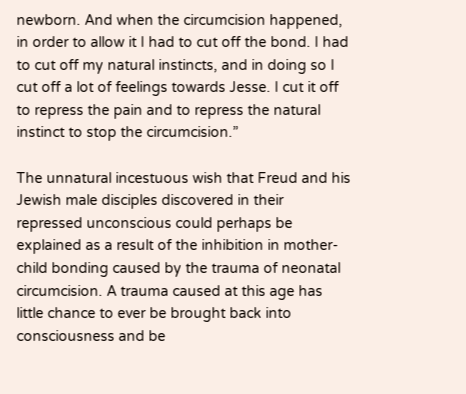newborn. And when the circumcision happened, in order to allow it I had to cut off the bond. I had to cut off my natural instincts, and in doing so I cut off a lot of feelings towards Jesse. I cut it off to repress the pain and to repress the natural instinct to stop the circumcision.”

The unnatural incestuous wish that Freud and his Jewish male disciples discovered in their repressed unconscious could perhaps be explained as a result of the inhibition in mother-child bonding caused by the trauma of neonatal circumcision. A trauma caused at this age has little chance to ever be brought back into consciousness and be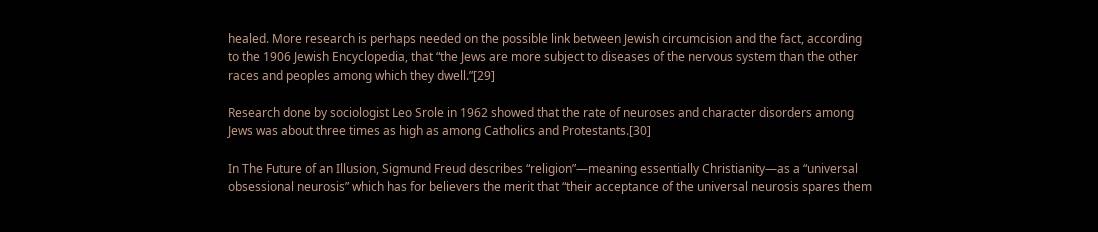healed. More research is perhaps needed on the possible link between Jewish circumcision and the fact, according to the 1906 Jewish Encyclopedia, that “the Jews are more subject to diseases of the nervous system than the other races and peoples among which they dwell.”[29]

Research done by sociologist Leo Srole in 1962 showed that the rate of neuroses and character disorders among Jews was about three times as high as among Catholics and Protestants.[30]

In The Future of an Illusion, Sigmund Freud describes “religion”—meaning essentially Christianity—as a “universal obsessional neurosis” which has for believers the merit that “their acceptance of the universal neurosis spares them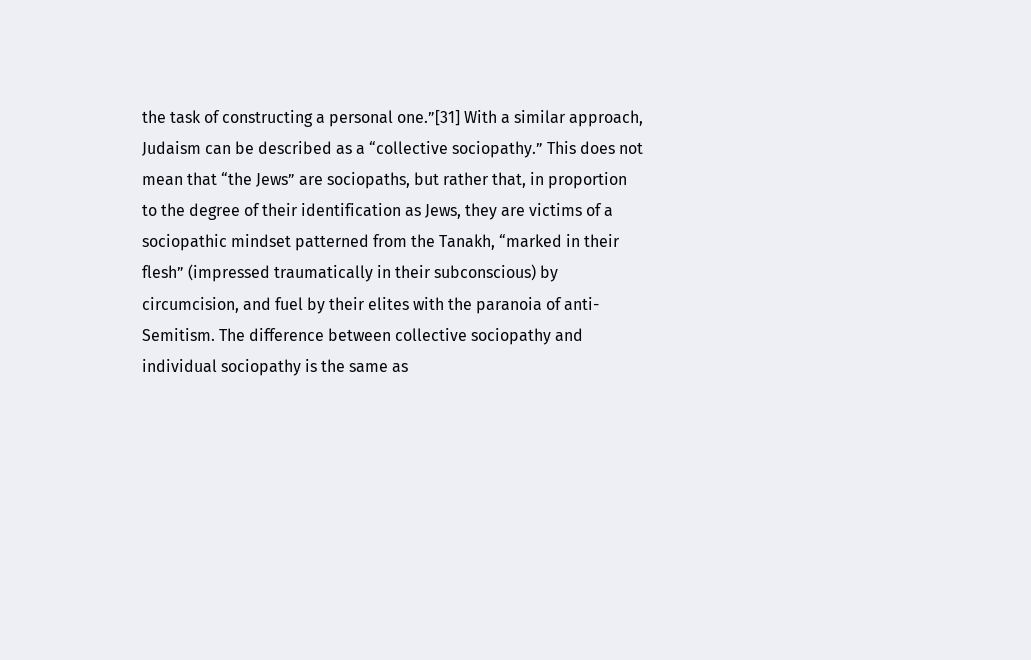the task of constructing a personal one.”[31] With a similar approach, Judaism can be described as a “collective sociopathy.” This does not mean that “the Jews” are sociopaths, but rather that, in proportion to the degree of their identification as Jews, they are victims of a sociopathic mindset patterned from the Tanakh, “marked in their flesh” (impressed traumatically in their subconscious) by circumcision, and fuel by their elites with the paranoia of anti-Semitism. The difference between collective sociopathy and individual sociopathy is the same as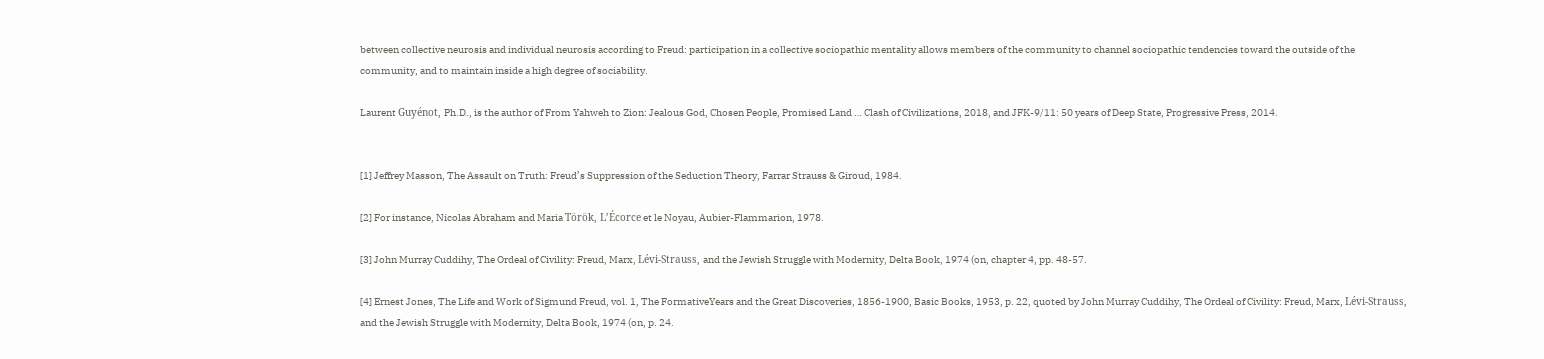between collective neurosis and individual neurosis according to Freud: participation in a collective sociopathic mentality allows members of the community to channel sociopathic tendencies toward the outside of the community, and to maintain inside a high degree of sociability.

Laurent Guyénot, Ph.D., is the author of From Yahweh to Zion: Jealous God, Chosen People, Promised Land … Clash of Civilizations, 2018, and JFK-9/11: 50 years of Deep State, Progressive Press, 2014.


[1] Jeffrey Masson, The Assault on Truth: Freud’s Suppression of the Seduction Theory, Farrar Strauss & Giroud, 1984.

[2] For instance, Nicolas Abraham and Maria Török, L’Écorce et le Noyau, Aubier-Flammarion, 1978.

[3] John Murray Cuddihy, The Ordeal of Civility: Freud, Marx, Lévi-Strauss, and the Jewish Struggle with Modernity, Delta Book, 1974 (on, chapter 4, pp. 48-57.

[4] Ernest Jones, The Life and Work of Sigmund Freud, vol. 1, The FormativeYears and the Great Discoveries, 1856-1900, Basic Books, 1953, p. 22, quoted by John Murray Cuddihy, The Ordeal of Civility: Freud, Marx, Lévi-Strauss, and the Jewish Struggle with Modernity, Delta Book, 1974 (on, p. 24.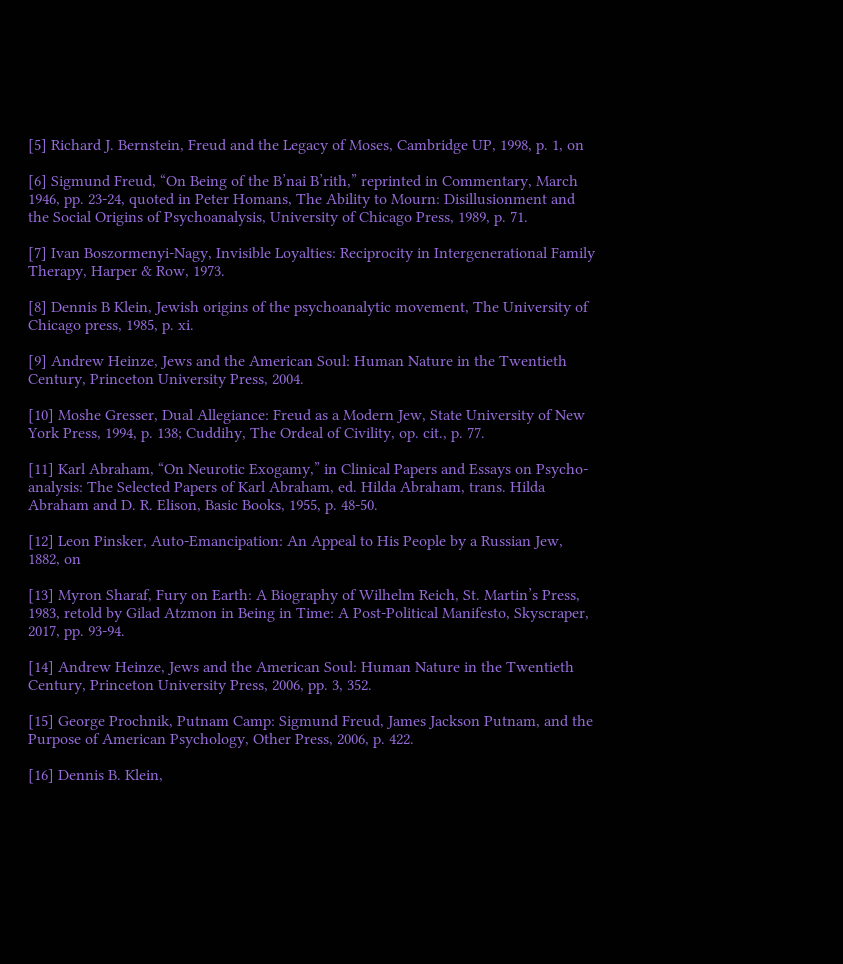[5] Richard J. Bernstein, Freud and the Legacy of Moses, Cambridge UP, 1998, p. 1, on

[6] Sigmund Freud, “On Being of the B’nai B’rith,” reprinted in Commentary, March 1946, pp. 23-24, quoted in Peter Homans, The Ability to Mourn: Disillusionment and the Social Origins of Psychoanalysis, University of Chicago Press, 1989, p. 71.

[7] Ivan Boszormenyi-Nagy, Invisible Loyalties: Reciprocity in Intergenerational Family Therapy, Harper & Row, 1973.

[8] Dennis B Klein, Jewish origins of the psychoanalytic movement, The University of Chicago press, 1985, p. xi.

[9] Andrew Heinze, Jews and the American Soul: Human Nature in the Twentieth Century, Princeton University Press, 2004.

[10] Moshe Gresser, Dual Allegiance: Freud as a Modern Jew, State University of New York Press, 1994, p. 138; Cuddihy, The Ordeal of Civility, op. cit., p. 77.

[11] Karl Abraham, “On Neurotic Exogamy,” in Clinical Papers and Essays on Psycho-analysis: The Selected Papers of Karl Abraham, ed. Hilda Abraham, trans. Hilda Abraham and D. R. Elison, Basic Books, 1955, p. 48-50.

[12] Leon Pinsker, Auto-Emancipation: An Appeal to His People by a Russian Jew, 1882, on

[13] Myron Sharaf, Fury on Earth: A Biography of Wilhelm Reich, St. Martin’s Press, 1983, retold by Gilad Atzmon in Being in Time: A Post-Political Manifesto, Skyscraper, 2017, pp. 93-94.

[14] Andrew Heinze, Jews and the American Soul: Human Nature in the Twentieth Century, Princeton University Press, 2006, pp. 3, 352.

[15] George Prochnik, Putnam Camp: Sigmund Freud, James Jackson Putnam, and the Purpose of American Psychology, Other Press, 2006, p. 422.

[16] Dennis B. Klein,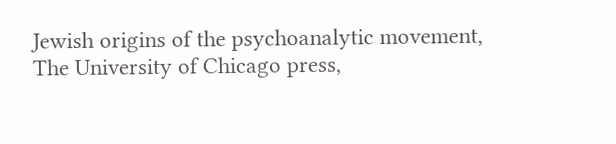Jewish origins of the psychoanalytic movement, The University of Chicago press,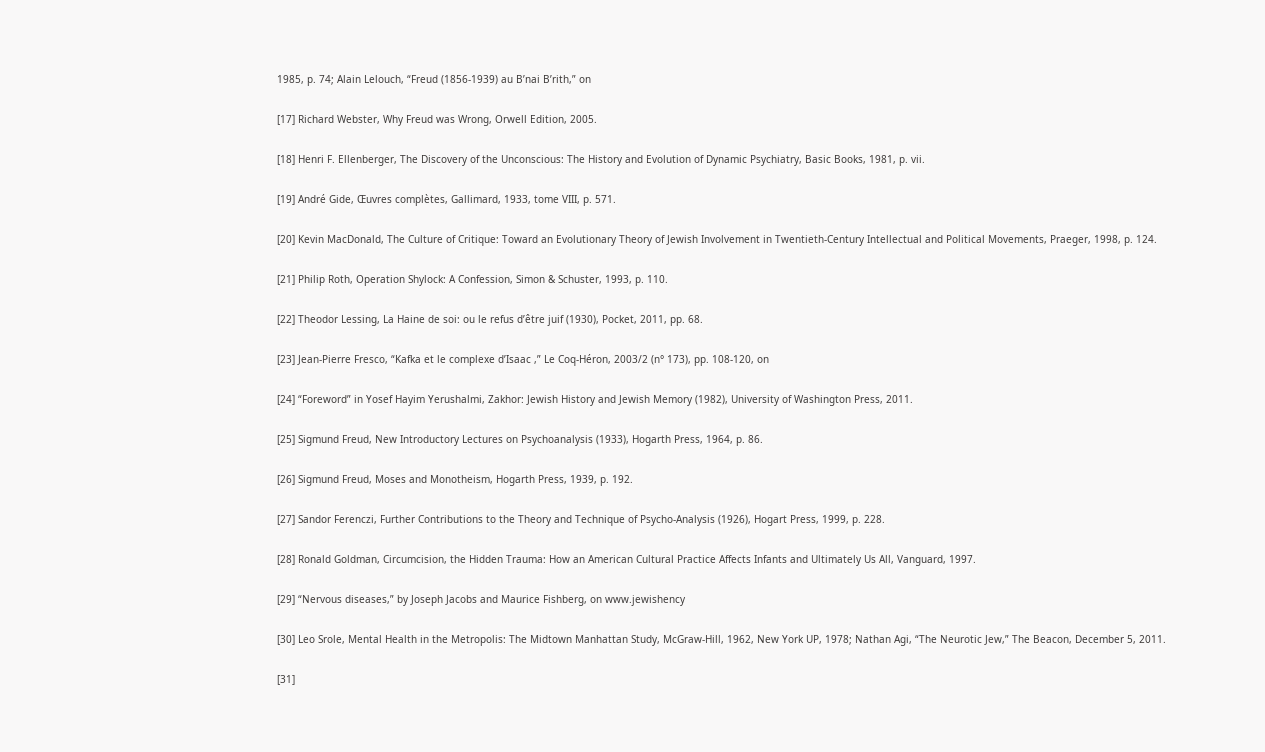1985, p. 74; Alain Lelouch, “Freud (1856-1939) au B’nai B’rith,” on

[17] Richard Webster, Why Freud was Wrong, Orwell Edition, 2005.

[18] Henri F. Ellenberger, The Discovery of the Unconscious: The History and Evolution of Dynamic Psychiatry, Basic Books, 1981, p. vii.

[19] André Gide, Œuvres complètes, Gallimard, 1933, tome VIII, p. 571.

[20] Kevin MacDonald, The Culture of Critique: Toward an Evolutionary Theory of Jewish Involvement in Twentieth-Century Intellectual and Political Movements, Praeger, 1998, p. 124.

[21] Philip Roth, Operation Shylock: A Confession, Simon & Schuster, 1993, p. 110.

[22] Theodor Lessing, La Haine de soi: ou le refus d’être juif (1930), Pocket, 2011, pp. 68.

[23] Jean-Pierre Fresco, “Kafka et le complexe d’Isaac ,” Le Coq-Héron, 2003/2 (n° 173), pp. 108-120, on

[24] “Foreword” in Yosef Hayim Yerushalmi, Zakhor: Jewish History and Jewish Memory (1982), University of Washington Press, 2011.

[25] Sigmund Freud, New Introductory Lectures on Psychoanalysis (1933), Hogarth Press, 1964, p. 86.

[26] Sigmund Freud, Moses and Monotheism, Hogarth Press, 1939, p. 192.

[27] Sandor Ferenczi, Further Contributions to the Theory and Technique of Psycho-Analysis (1926), Hogart Press, 1999, p. 228.

[28] Ronald Goldman, Circumcision, the Hidden Trauma: How an American Cultural Practice Affects Infants and Ultimately Us All, Vanguard, 1997.

[29] “Nervous diseases,” by Joseph Jacobs and Maurice Fishberg, on www.jewishency

[30] Leo Srole, Mental Health in the Metropolis: The Midtown Manhattan Study, McGraw-Hill, 1962, New York UP, 1978; Nathan Agi, “The Neurotic Jew,” The Beacon, December 5, 2011.

[31]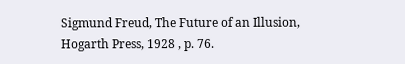Sigmund Freud, The Future of an Illusion, Hogarth Press, 1928 , p. 76.